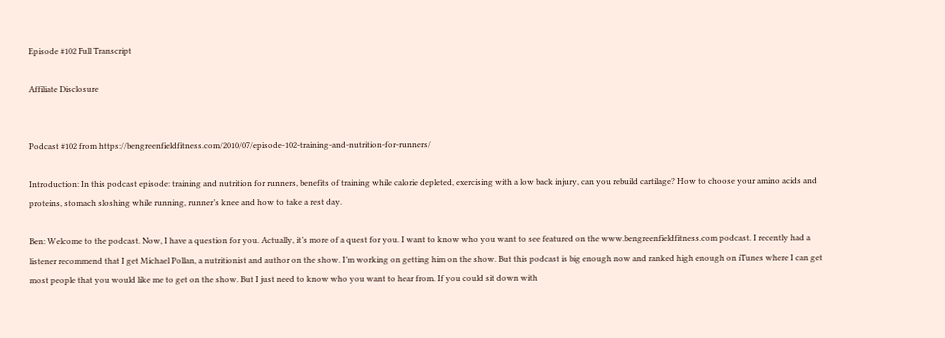Episode #102 Full Transcript

Affiliate Disclosure


Podcast #102 from https://bengreenfieldfitness.com/2010/07/episode-102-training-and-nutrition-for-runners/

Introduction: In this podcast episode: training and nutrition for runners, benefits of training while calorie depleted, exercising with a low back injury, can you rebuild cartilage? How to choose your amino acids and proteins, stomach sloshing while running, runner’s knee and how to take a rest day.

Ben: Welcome to the podcast. Now, I have a question for you. Actually, it’s more of a quest for you. I want to know who you want to see featured on the www.bengreenfieldfitness.com podcast. I recently had a listener recommend that I get Michael Pollan, a nutritionist and author on the show. I’m working on getting him on the show. But this podcast is big enough now and ranked high enough on iTunes where I can get most people that you would like me to get on the show. But I just need to know who you want to hear from. If you could sit down with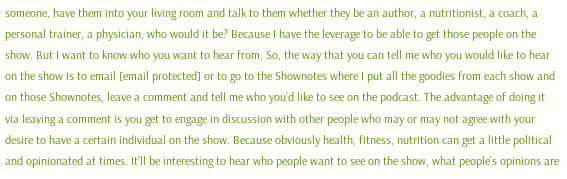someone, have them into your living room and talk to them whether they be an author, a nutritionist, a coach, a personal trainer, a physician, who would it be? Because I have the leverage to be able to get those people on the show. But I want to know who you want to hear from. So, the way that you can tell me who you would like to hear on the show is to email [email protected] or to go to the Shownotes where I put all the goodies from each show and on those Shownotes, leave a comment and tell me who you’d like to see on the podcast. The advantage of doing it via leaving a comment is you get to engage in discussion with other people who may or may not agree with your desire to have a certain individual on the show. Because obviously health, fitness, nutrition can get a little political and opinionated at times. It’ll be interesting to hear who people want to see on the show, what people’s opinions are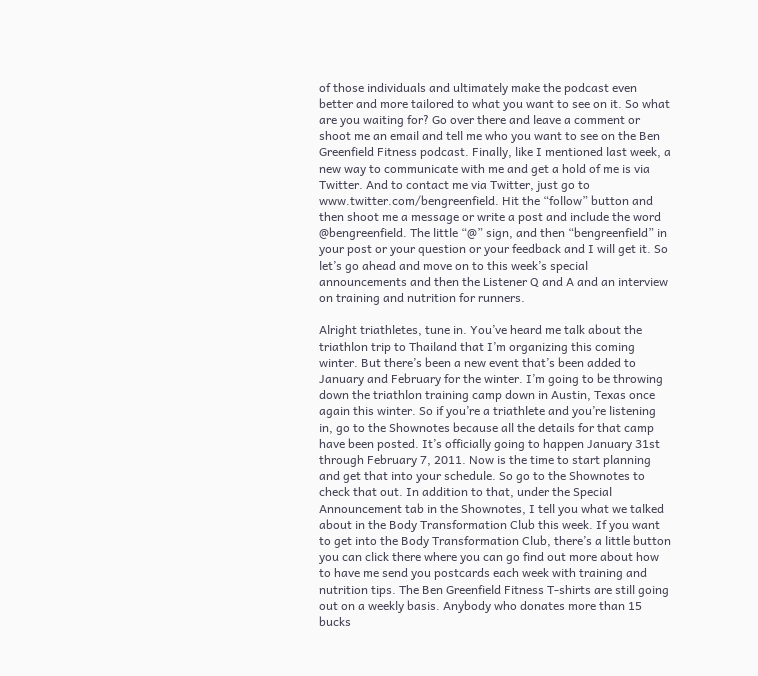of those individuals and ultimately make the podcast even better and more tailored to what you want to see on it. So what are you waiting for? Go over there and leave a comment or shoot me an email and tell me who you want to see on the Ben Greenfield Fitness podcast. Finally, like I mentioned last week, a new way to communicate with me and get a hold of me is via Twitter. And to contact me via Twitter, just go to www.twitter.com/bengreenfield. Hit the “follow” button and then shoot me a message or write a post and include the word @bengreenfield. The little “@” sign, and then “bengreenfield” in your post or your question or your feedback and I will get it. So let’s go ahead and move on to this week’s special announcements and then the Listener Q and A and an interview on training and nutrition for runners.

Alright triathletes, tune in. You’ve heard me talk about the triathlon trip to Thailand that I’m organizing this coming winter. But there’s been a new event that’s been added to January and February for the winter. I’m going to be throwing down the triathlon training camp down in Austin, Texas once again this winter. So if you’re a triathlete and you’re listening in, go to the Shownotes because all the details for that camp have been posted. It’s officially going to happen January 31st through February 7, 2011. Now is the time to start planning and get that into your schedule. So go to the Shownotes to check that out. In addition to that, under the Special Announcement tab in the Shownotes, I tell you what we talked about in the Body Transformation Club this week. If you want to get into the Body Transformation Club, there’s a little button you can click there where you can go find out more about how to have me send you postcards each week with training and nutrition tips. The Ben Greenfield Fitness T-shirts are still going out on a weekly basis. Anybody who donates more than 15 bucks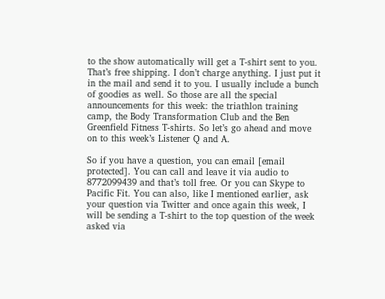to the show automatically will get a T-shirt sent to you. That’s free shipping. I don’t charge anything. I just put it in the mail and send it to you. I usually include a bunch of goodies as well. So those are all the special announcements for this week: the triathlon training camp, the Body Transformation Club and the Ben Greenfield Fitness T-shirts. So let’s go ahead and move on to this week’s Listener Q and A.

So if you have a question, you can email [email protected]. You can call and leave it via audio to 8772099439 and that’s toll free. Or you can Skype to Pacific Fit. You can also, like I mentioned earlier, ask your question via Twitter and once again this week, I will be sending a T-shirt to the top question of the week asked via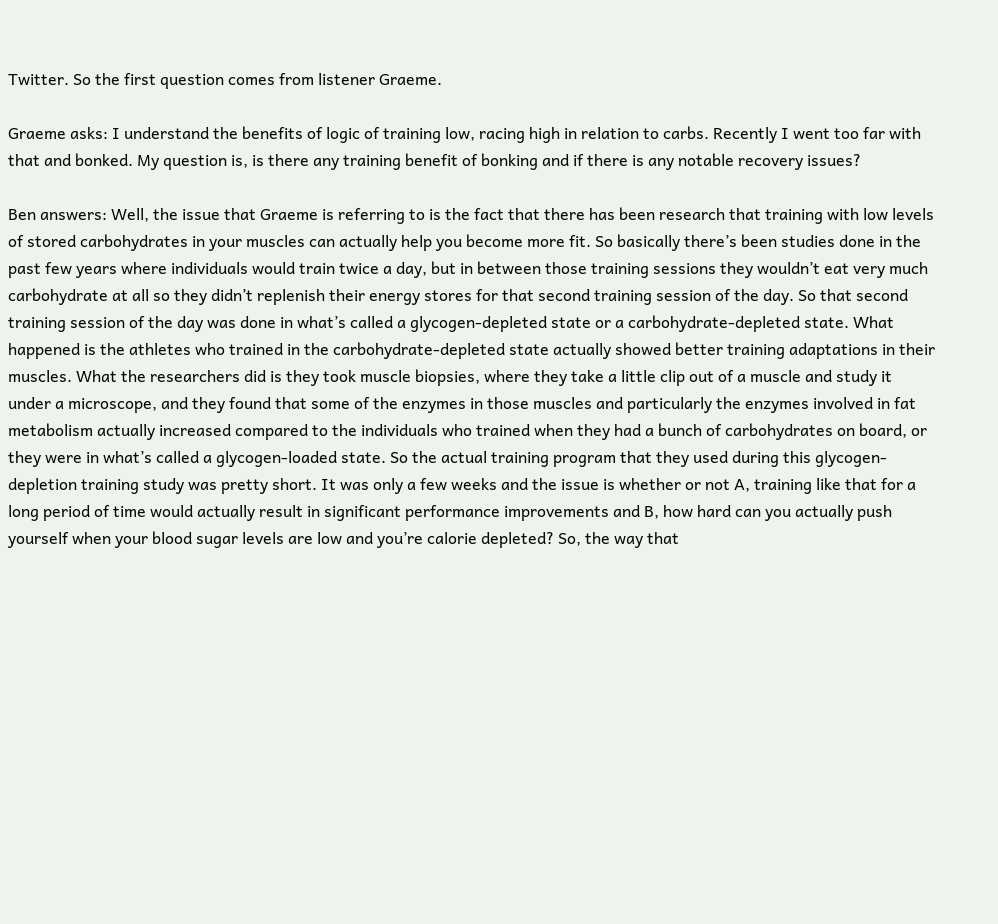Twitter. So the first question comes from listener Graeme.

Graeme asks: I understand the benefits of logic of training low, racing high in relation to carbs. Recently I went too far with that and bonked. My question is, is there any training benefit of bonking and if there is any notable recovery issues?

Ben answers: Well, the issue that Graeme is referring to is the fact that there has been research that training with low levels of stored carbohydrates in your muscles can actually help you become more fit. So basically there’s been studies done in the past few years where individuals would train twice a day, but in between those training sessions they wouldn’t eat very much carbohydrate at all so they didn’t replenish their energy stores for that second training session of the day. So that second training session of the day was done in what’s called a glycogen-depleted state or a carbohydrate-depleted state. What happened is the athletes who trained in the carbohydrate-depleted state actually showed better training adaptations in their muscles. What the researchers did is they took muscle biopsies, where they take a little clip out of a muscle and study it under a microscope, and they found that some of the enzymes in those muscles and particularly the enzymes involved in fat metabolism actually increased compared to the individuals who trained when they had a bunch of carbohydrates on board, or they were in what’s called a glycogen-loaded state. So the actual training program that they used during this glycogen-depletion training study was pretty short. It was only a few weeks and the issue is whether or not A, training like that for a long period of time would actually result in significant performance improvements and B, how hard can you actually push yourself when your blood sugar levels are low and you’re calorie depleted? So, the way that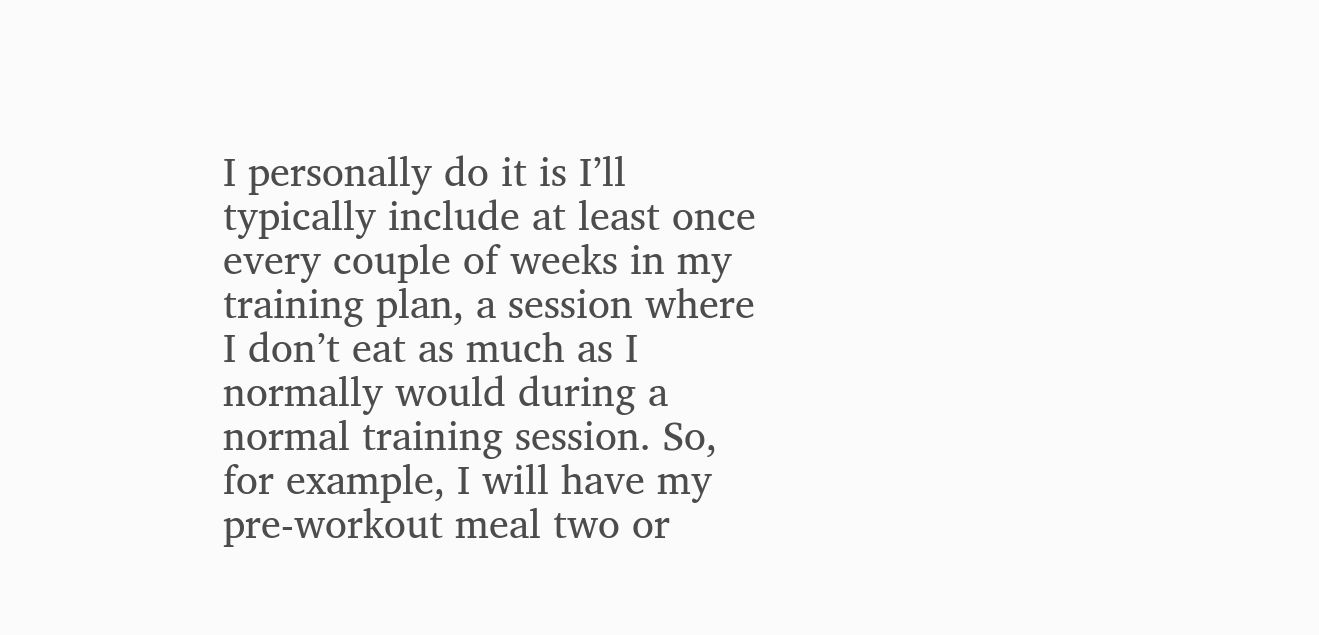I personally do it is I’ll typically include at least once every couple of weeks in my training plan, a session where I don’t eat as much as I normally would during a normal training session. So, for example, I will have my pre-workout meal two or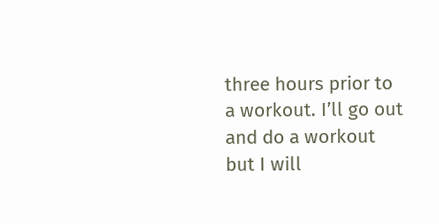three hours prior to a workout. I’ll go out and do a workout but I will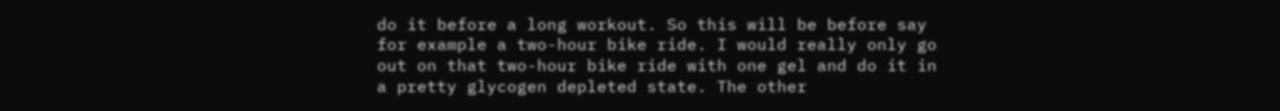do it before a long workout. So this will be before say for example a two-hour bike ride. I would really only go out on that two-hour bike ride with one gel and do it in a pretty glycogen depleted state. The other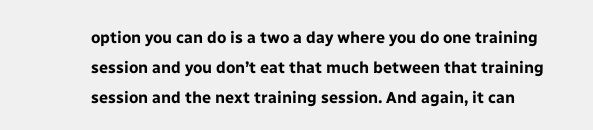option you can do is a two a day where you do one training session and you don’t eat that much between that training session and the next training session. And again, it can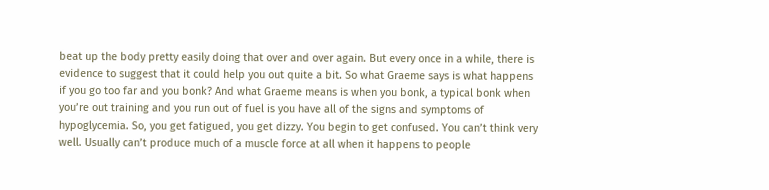beat up the body pretty easily doing that over and over again. But every once in a while, there is evidence to suggest that it could help you out quite a bit. So what Graeme says is what happens if you go too far and you bonk? And what Graeme means is when you bonk, a typical bonk when you’re out training and you run out of fuel is you have all of the signs and symptoms of hypoglycemia. So, you get fatigued, you get dizzy. You begin to get confused. You can’t think very well. Usually can’t produce much of a muscle force at all when it happens to people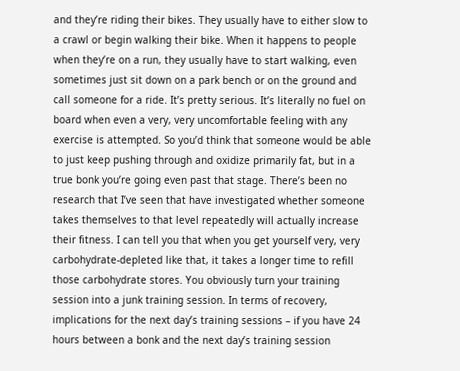and they’re riding their bikes. They usually have to either slow to a crawl or begin walking their bike. When it happens to people when they’re on a run, they usually have to start walking, even sometimes just sit down on a park bench or on the ground and call someone for a ride. It’s pretty serious. It’s literally no fuel on board when even a very, very uncomfortable feeling with any exercise is attempted. So you’d think that someone would be able to just keep pushing through and oxidize primarily fat, but in a true bonk you’re going even past that stage. There’s been no research that I’ve seen that have investigated whether someone takes themselves to that level repeatedly will actually increase their fitness. I can tell you that when you get yourself very, very carbohydrate-depleted like that, it takes a longer time to refill those carbohydrate stores. You obviously turn your training session into a junk training session. In terms of recovery, implications for the next day’s training sessions – if you have 24 hours between a bonk and the next day’s training session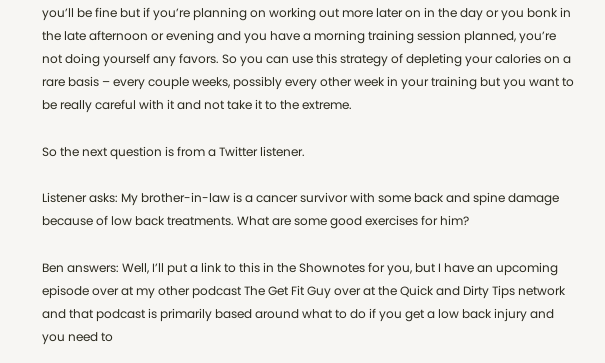you’ll be fine but if you’re planning on working out more later on in the day or you bonk in the late afternoon or evening and you have a morning training session planned, you’re not doing yourself any favors. So you can use this strategy of depleting your calories on a rare basis – every couple weeks, possibly every other week in your training but you want to be really careful with it and not take it to the extreme.

So the next question is from a Twitter listener.

Listener asks: My brother-in-law is a cancer survivor with some back and spine damage because of low back treatments. What are some good exercises for him?

Ben answers: Well, I’ll put a link to this in the Shownotes for you, but I have an upcoming episode over at my other podcast The Get Fit Guy over at the Quick and Dirty Tips network and that podcast is primarily based around what to do if you get a low back injury and you need to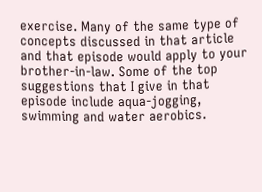exercise. Many of the same type of concepts discussed in that article and that episode would apply to your brother-in-law. Some of the top suggestions that I give in that episode include aqua-jogging, swimming and water aerobics.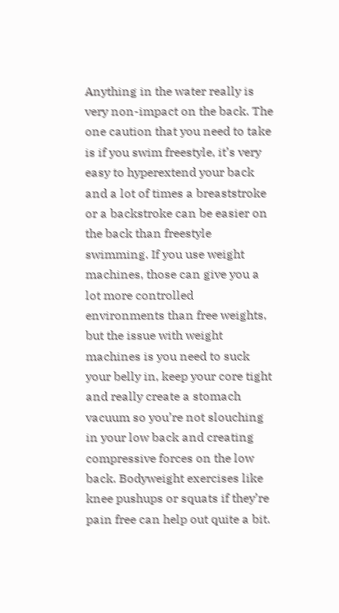Anything in the water really is very non-impact on the back. The one caution that you need to take is if you swim freestyle, it’s very easy to hyperextend your back and a lot of times a breaststroke or a backstroke can be easier on the back than freestyle swimming. If you use weight machines, those can give you a lot more controlled environments than free weights, but the issue with weight machines is you need to suck your belly in, keep your core tight and really create a stomach vacuum so you’re not slouching in your low back and creating compressive forces on the low back. Bodyweight exercises like knee pushups or squats if they’re pain free can help out quite a bit.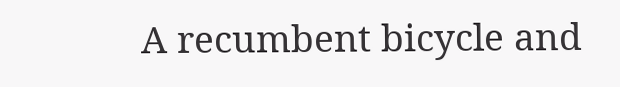A recumbent bicycle and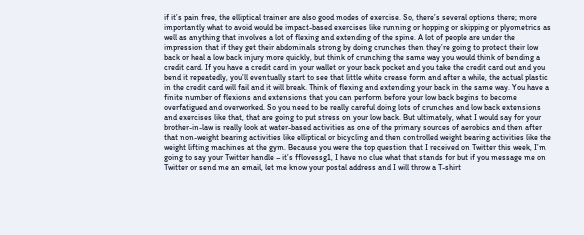if it’s pain free, the elliptical trainer are also good modes of exercise. So, there’s several options there; more importantly what to avoid would be impact-based exercises like running or hopping or skipping or plyometrics as well as anything that involves a lot of flexing and extending of the spine. A lot of people are under the impression that if they get their abdominals strong by doing crunches then they’re going to protect their low back or heal a low back injury more quickly, but think of crunching the same way you would think of bending a credit card. If you have a credit card in your wallet or your back pocket and you take the credit card out and you bend it repeatedly, you’ll eventually start to see that little white crease form and after a while, the actual plastic in the credit card will fail and it will break. Think of flexing and extending your back in the same way. You have a finite number of flexions and extensions that you can perform before your low back begins to become overfatigued and overworked. So you need to be really careful doing lots of crunches and low back extensions and exercises like that, that are going to put stress on your low back. But ultimately, what I would say for your brother-in-law is really look at water-based activities as one of the primary sources of aerobics and then after that non-weight bearing activities like elliptical or bicycling and then controlled weight bearing activities like the weight lifting machines at the gym. Because you were the top question that I received on Twitter this week, I’m going to say your Twitter handle – it’s fflovessg1, I have no clue what that stands for but if you message me on Twitter or send me an email, let me know your postal address and I will throw a T-shirt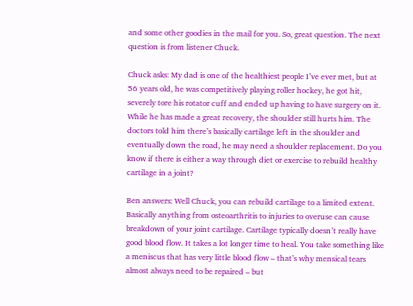and some other goodies in the mail for you. So, great question. The next question is from listener Chuck.

Chuck asks: My dad is one of the healthiest people I’ve ever met, but at 56 years old, he was competitively playing roller hockey, he got hit, severely tore his rotator cuff and ended up having to have surgery on it. While he has made a great recovery, the shoulder still hurts him. The doctors told him there’s basically cartilage left in the shoulder and eventually down the road, he may need a shoulder replacement. Do you know if there is either a way through diet or exercise to rebuild healthy cartilage in a joint?

Ben answers: Well Chuck, you can rebuild cartilage to a limited extent. Basically anything from osteoarthritis to injuries to overuse can cause breakdown of your joint cartilage. Cartilage typically doesn’t really have good blood flow. It takes a lot longer time to heal. You take something like a meniscus that has very little blood flow – that’s why mensical tears almost always need to be repaired – but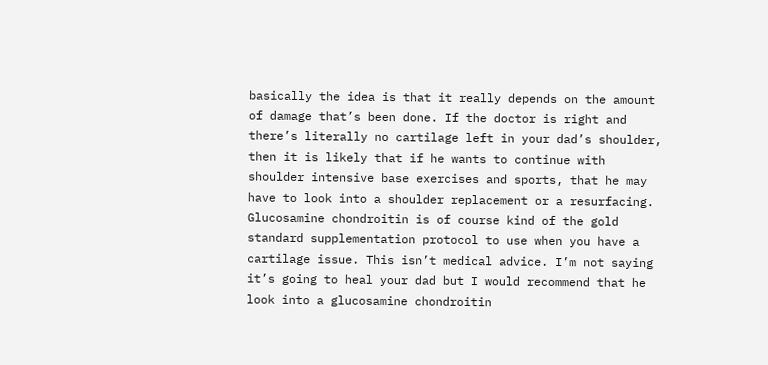basically the idea is that it really depends on the amount of damage that’s been done. If the doctor is right and there’s literally no cartilage left in your dad’s shoulder, then it is likely that if he wants to continue with shoulder intensive base exercises and sports, that he may have to look into a shoulder replacement or a resurfacing. Glucosamine chondroitin is of course kind of the gold standard supplementation protocol to use when you have a cartilage issue. This isn’t medical advice. I’m not saying it’s going to heal your dad but I would recommend that he look into a glucosamine chondroitin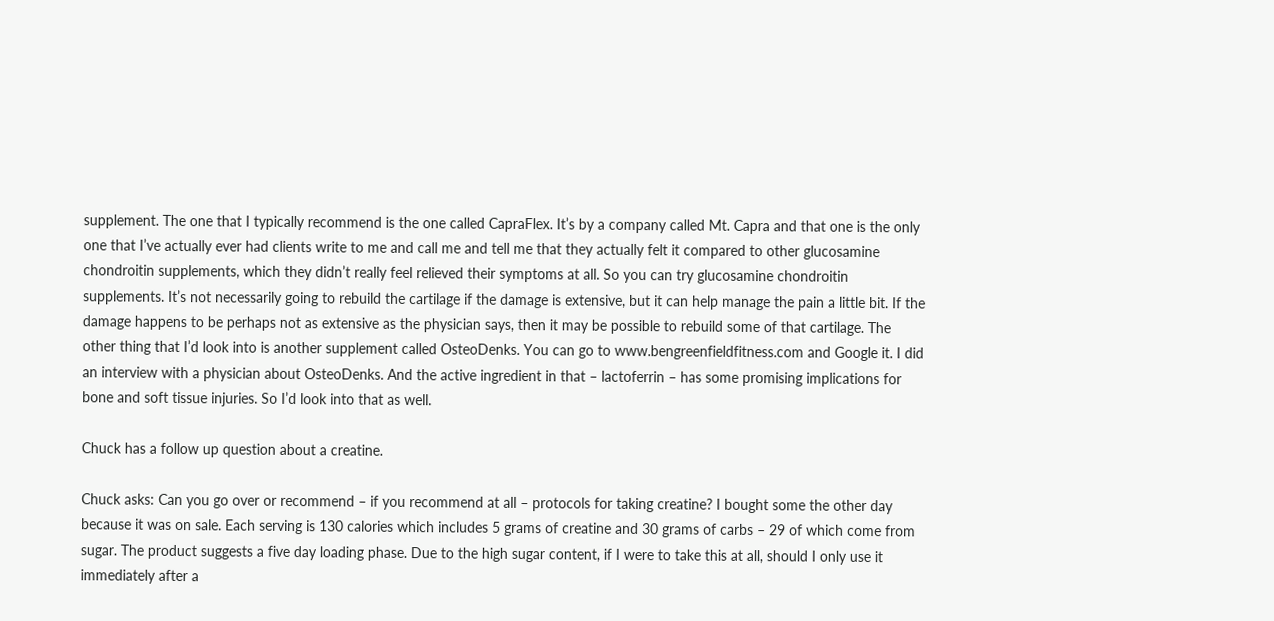supplement. The one that I typically recommend is the one called CapraFlex. It’s by a company called Mt. Capra and that one is the only one that I’ve actually ever had clients write to me and call me and tell me that they actually felt it compared to other glucosamine chondroitin supplements, which they didn’t really feel relieved their symptoms at all. So you can try glucosamine chondroitin supplements. It’s not necessarily going to rebuild the cartilage if the damage is extensive, but it can help manage the pain a little bit. If the damage happens to be perhaps not as extensive as the physician says, then it may be possible to rebuild some of that cartilage. The other thing that I’d look into is another supplement called OsteoDenks. You can go to www.bengreenfieldfitness.com and Google it. I did an interview with a physician about OsteoDenks. And the active ingredient in that – lactoferrin – has some promising implications for bone and soft tissue injuries. So I’d look into that as well.

Chuck has a follow up question about a creatine.

Chuck asks: Can you go over or recommend – if you recommend at all – protocols for taking creatine? I bought some the other day because it was on sale. Each serving is 130 calories which includes 5 grams of creatine and 30 grams of carbs – 29 of which come from sugar. The product suggests a five day loading phase. Due to the high sugar content, if I were to take this at all, should I only use it immediately after a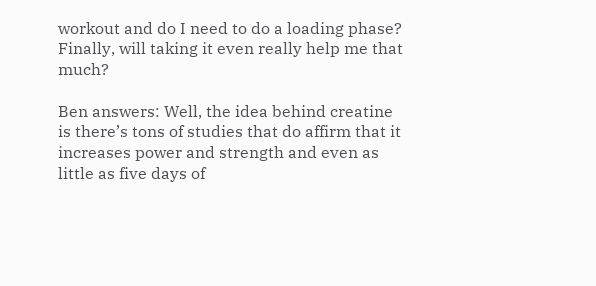workout and do I need to do a loading phase? Finally, will taking it even really help me that much?

Ben answers: Well, the idea behind creatine is there’s tons of studies that do affirm that it increases power and strength and even as little as five days of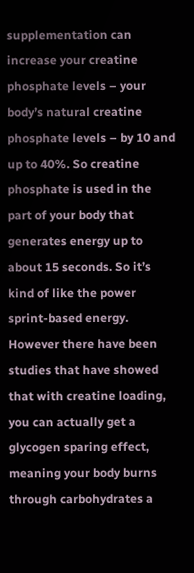supplementation can increase your creatine phosphate levels – your body’s natural creatine phosphate levels – by 10 and up to 40%. So creatine phosphate is used in the part of your body that generates energy up to about 15 seconds. So it’s kind of like the power sprint-based energy. However there have been studies that have showed that with creatine loading, you can actually get a glycogen sparing effect, meaning your body burns through carbohydrates a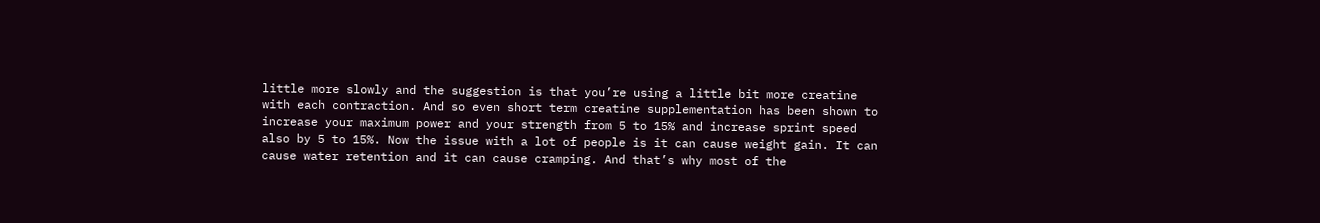little more slowly and the suggestion is that you’re using a little bit more creatine with each contraction. And so even short term creatine supplementation has been shown to increase your maximum power and your strength from 5 to 15% and increase sprint speed also by 5 to 15%. Now the issue with a lot of people is it can cause weight gain. It can cause water retention and it can cause cramping. And that’s why most of the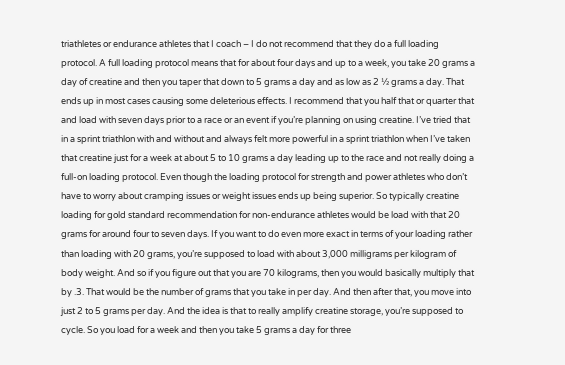triathletes or endurance athletes that I coach – I do not recommend that they do a full loading protocol. A full loading protocol means that for about four days and up to a week, you take 20 grams a day of creatine and then you taper that down to 5 grams a day and as low as 2 ½ grams a day. That ends up in most cases causing some deleterious effects. I recommend that you half that or quarter that and load with seven days prior to a race or an event if you’re planning on using creatine. I’ve tried that in a sprint triathlon with and without and always felt more powerful in a sprint triathlon when I’ve taken that creatine just for a week at about 5 to 10 grams a day leading up to the race and not really doing a full-on loading protocol. Even though the loading protocol for strength and power athletes who don’t have to worry about cramping issues or weight issues ends up being superior. So typically creatine loading for gold standard recommendation for non-endurance athletes would be load with that 20 grams for around four to seven days. If you want to do even more exact in terms of your loading rather than loading with 20 grams, you’re supposed to load with about 3,000 milligrams per kilogram of body weight. And so if you figure out that you are 70 kilograms, then you would basically multiply that by .3. That would be the number of grams that you take in per day. And then after that, you move into just 2 to 5 grams per day. And the idea is that to really amplify creatine storage, you’re supposed to cycle. So you load for a week and then you take 5 grams a day for three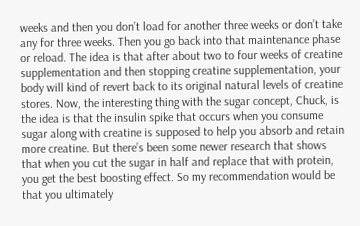weeks and then you don’t load for another three weeks or don’t take any for three weeks. Then you go back into that maintenance phase or reload. The idea is that after about two to four weeks of creatine supplementation and then stopping creatine supplementation, your body will kind of revert back to its original natural levels of creatine stores. Now, the interesting thing with the sugar concept, Chuck, is the idea is that the insulin spike that occurs when you consume sugar along with creatine is supposed to help you absorb and retain more creatine. But there’s been some newer research that shows that when you cut the sugar in half and replace that with protein, you get the best boosting effect. So my recommendation would be that you ultimately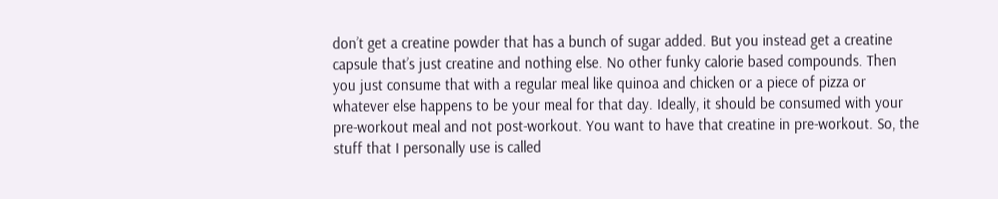don’t get a creatine powder that has a bunch of sugar added. But you instead get a creatine capsule that’s just creatine and nothing else. No other funky calorie based compounds. Then you just consume that with a regular meal like quinoa and chicken or a piece of pizza or whatever else happens to be your meal for that day. Ideally, it should be consumed with your pre-workout meal and not post-workout. You want to have that creatine in pre-workout. So, the stuff that I personally use is called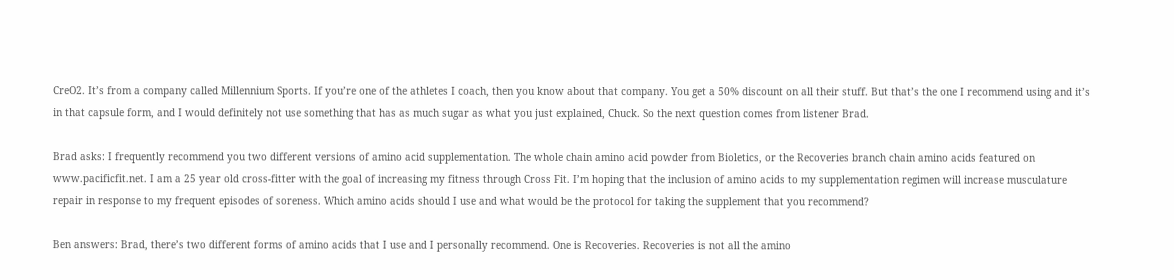CreO2. It’s from a company called Millennium Sports. If you’re one of the athletes I coach, then you know about that company. You get a 50% discount on all their stuff. But that’s the one I recommend using and it’s in that capsule form, and I would definitely not use something that has as much sugar as what you just explained, Chuck. So the next question comes from listener Brad.

Brad asks: I frequently recommend you two different versions of amino acid supplementation. The whole chain amino acid powder from Bioletics, or the Recoveries branch chain amino acids featured on www.pacificfit.net. I am a 25 year old cross-fitter with the goal of increasing my fitness through Cross Fit. I’m hoping that the inclusion of amino acids to my supplementation regimen will increase musculature repair in response to my frequent episodes of soreness. Which amino acids should I use and what would be the protocol for taking the supplement that you recommend?

Ben answers: Brad, there’s two different forms of amino acids that I use and I personally recommend. One is Recoveries. Recoveries is not all the amino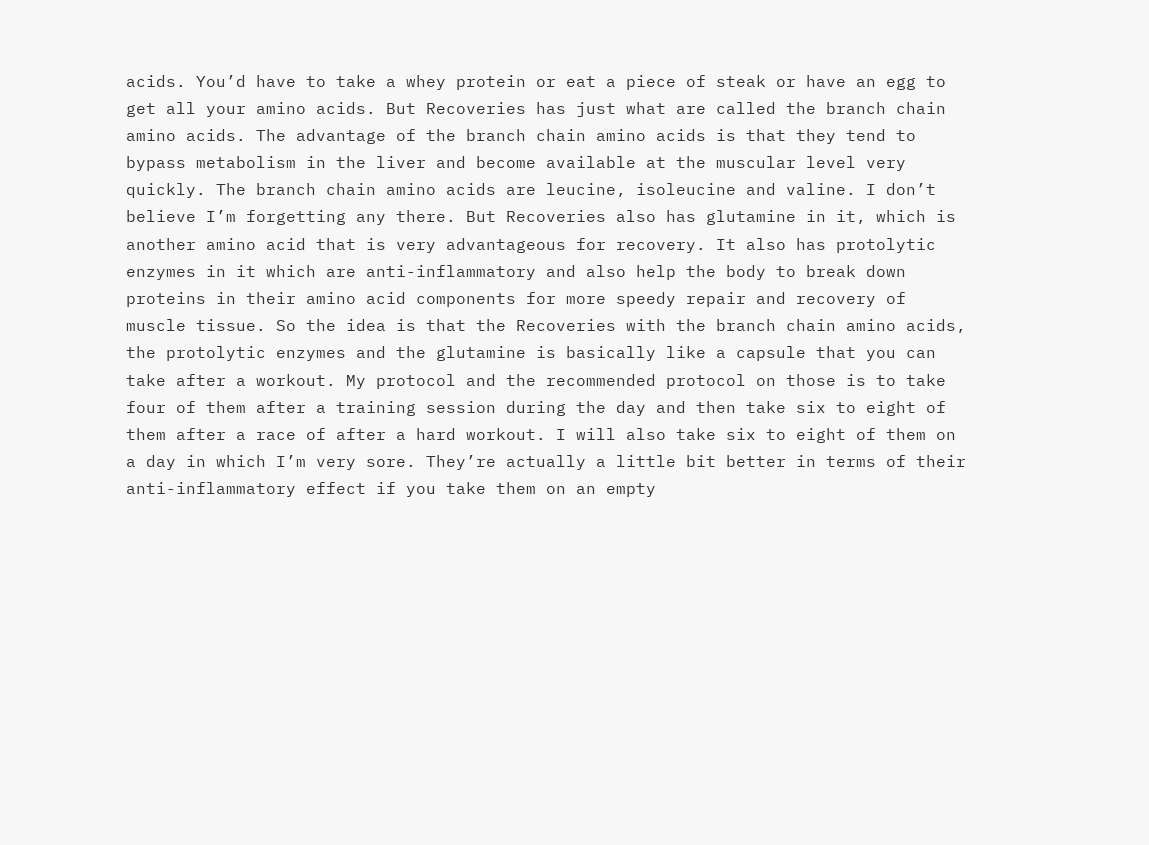acids. You’d have to take a whey protein or eat a piece of steak or have an egg to get all your amino acids. But Recoveries has just what are called the branch chain amino acids. The advantage of the branch chain amino acids is that they tend to bypass metabolism in the liver and become available at the muscular level very quickly. The branch chain amino acids are leucine, isoleucine and valine. I don’t believe I’m forgetting any there. But Recoveries also has glutamine in it, which is another amino acid that is very advantageous for recovery. It also has protolytic enzymes in it which are anti-inflammatory and also help the body to break down proteins in their amino acid components for more speedy repair and recovery of muscle tissue. So the idea is that the Recoveries with the branch chain amino acids, the protolytic enzymes and the glutamine is basically like a capsule that you can take after a workout. My protocol and the recommended protocol on those is to take four of them after a training session during the day and then take six to eight of them after a race of after a hard workout. I will also take six to eight of them on a day in which I’m very sore. They’re actually a little bit better in terms of their anti-inflammatory effect if you take them on an empty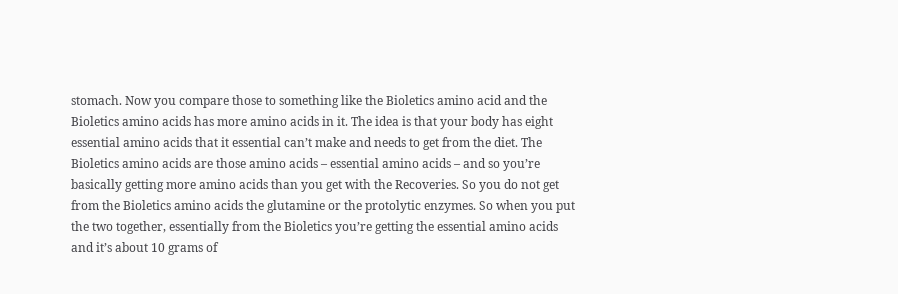stomach. Now you compare those to something like the Bioletics amino acid and the Bioletics amino acids has more amino acids in it. The idea is that your body has eight essential amino acids that it essential can’t make and needs to get from the diet. The Bioletics amino acids are those amino acids – essential amino acids – and so you’re basically getting more amino acids than you get with the Recoveries. So you do not get from the Bioletics amino acids the glutamine or the protolytic enzymes. So when you put the two together, essentially from the Bioletics you’re getting the essential amino acids and it’s about 10 grams of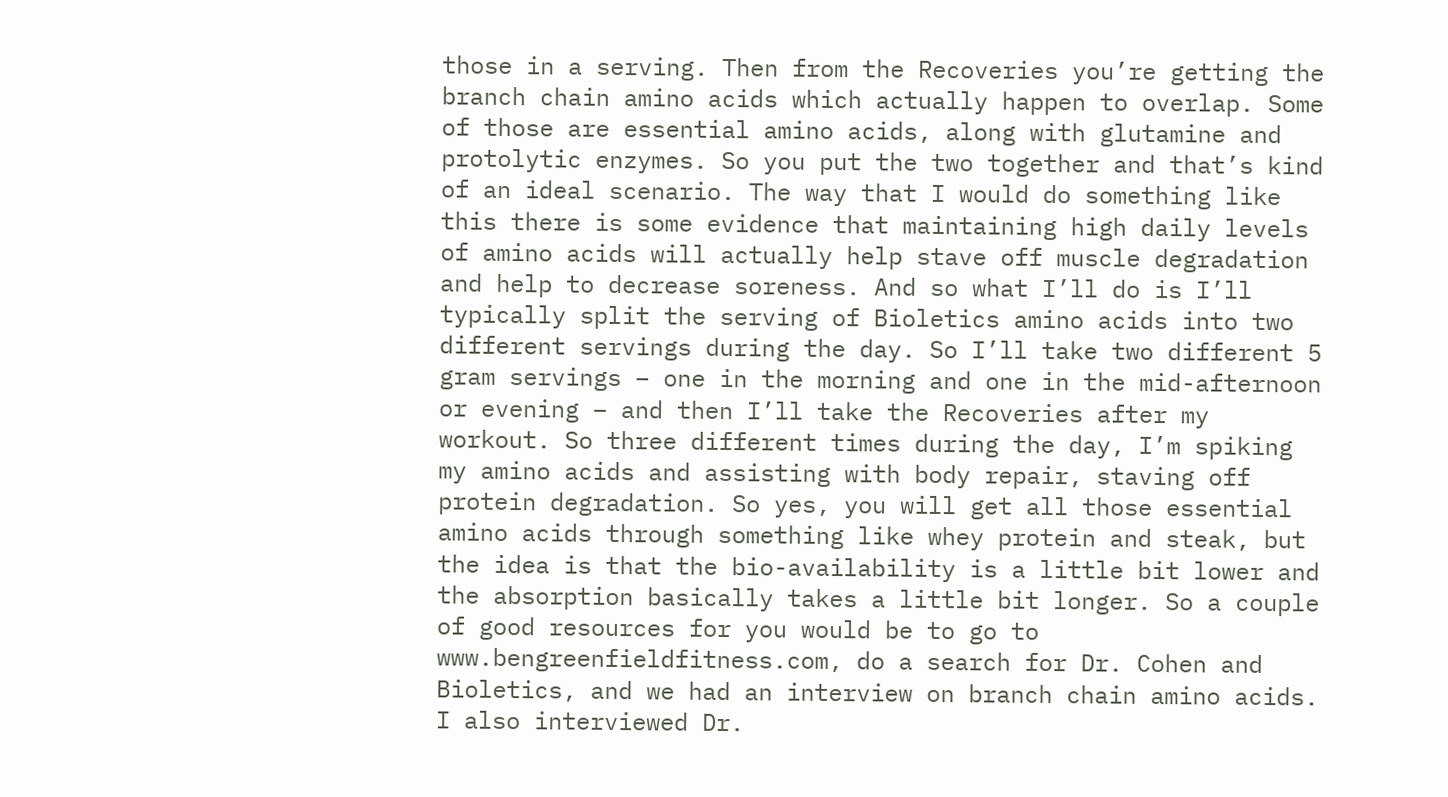those in a serving. Then from the Recoveries you’re getting the branch chain amino acids which actually happen to overlap. Some of those are essential amino acids, along with glutamine and protolytic enzymes. So you put the two together and that’s kind of an ideal scenario. The way that I would do something like this there is some evidence that maintaining high daily levels of amino acids will actually help stave off muscle degradation and help to decrease soreness. And so what I’ll do is I’ll typically split the serving of Bioletics amino acids into two different servings during the day. So I’ll take two different 5 gram servings – one in the morning and one in the mid-afternoon or evening – and then I’ll take the Recoveries after my workout. So three different times during the day, I’m spiking my amino acids and assisting with body repair, staving off protein degradation. So yes, you will get all those essential amino acids through something like whey protein and steak, but the idea is that the bio-availability is a little bit lower and the absorption basically takes a little bit longer. So a couple of good resources for you would be to go to www.bengreenfieldfitness.com, do a search for Dr. Cohen and Bioletics, and we had an interview on branch chain amino acids. I also interviewed Dr.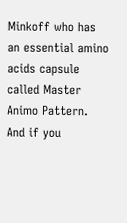Minkoff who has an essential amino acids capsule called Master Animo Pattern. And if you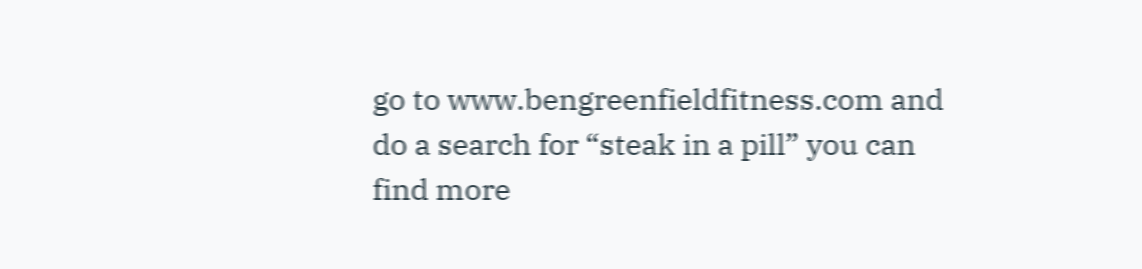go to www.bengreenfieldfitness.com and do a search for “steak in a pill” you can find more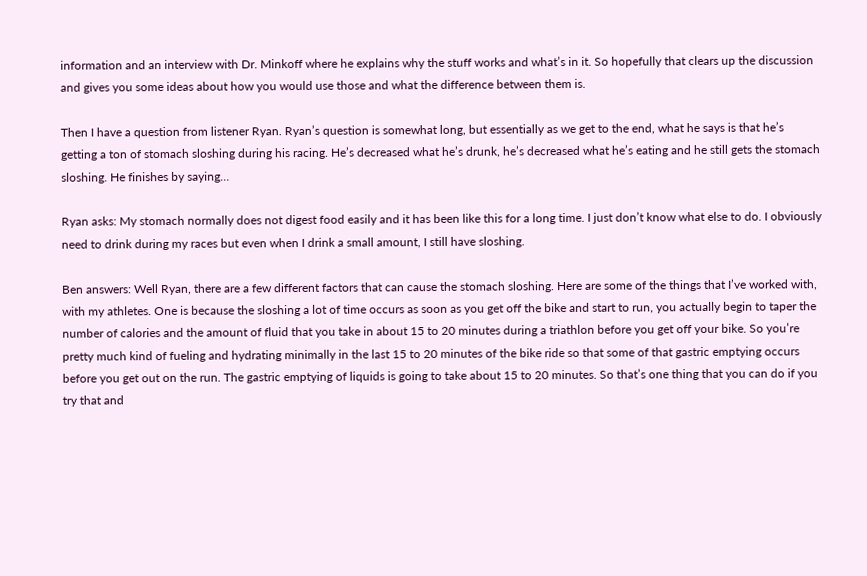information and an interview with Dr. Minkoff where he explains why the stuff works and what’s in it. So hopefully that clears up the discussion and gives you some ideas about how you would use those and what the difference between them is.

Then I have a question from listener Ryan. Ryan’s question is somewhat long, but essentially as we get to the end, what he says is that he’s getting a ton of stomach sloshing during his racing. He’s decreased what he’s drunk, he’s decreased what he’s eating and he still gets the stomach sloshing. He finishes by saying…

Ryan asks: My stomach normally does not digest food easily and it has been like this for a long time. I just don’t know what else to do. I obviously need to drink during my races but even when I drink a small amount, I still have sloshing.

Ben answers: Well Ryan, there are a few different factors that can cause the stomach sloshing. Here are some of the things that I’ve worked with, with my athletes. One is because the sloshing a lot of time occurs as soon as you get off the bike and start to run, you actually begin to taper the number of calories and the amount of fluid that you take in about 15 to 20 minutes during a triathlon before you get off your bike. So you’re pretty much kind of fueling and hydrating minimally in the last 15 to 20 minutes of the bike ride so that some of that gastric emptying occurs before you get out on the run. The gastric emptying of liquids is going to take about 15 to 20 minutes. So that’s one thing that you can do if you try that and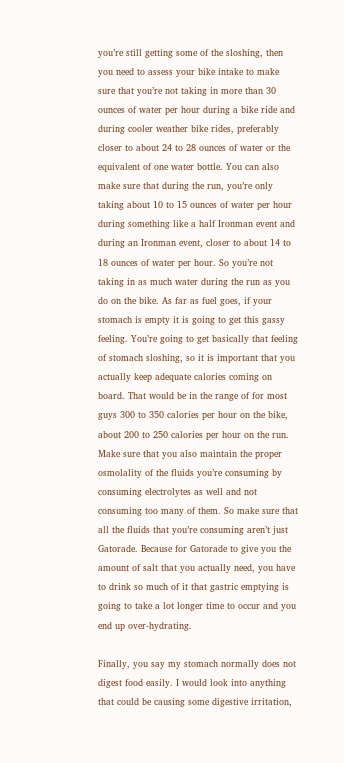you’re still getting some of the sloshing, then you need to assess your bike intake to make sure that you’re not taking in more than 30 ounces of water per hour during a bike ride and during cooler weather bike rides, preferably closer to about 24 to 28 ounces of water or the equivalent of one water bottle. You can also make sure that during the run, you’re only taking about 10 to 15 ounces of water per hour during something like a half Ironman event and during an Ironman event, closer to about 14 to 18 ounces of water per hour. So you’re not taking in as much water during the run as you do on the bike. As far as fuel goes, if your stomach is empty it is going to get this gassy feeling. You’re going to get basically that feeling of stomach sloshing, so it is important that you actually keep adequate calories coming on board. That would be in the range of for most guys 300 to 350 calories per hour on the bike, about 200 to 250 calories per hour on the run. Make sure that you also maintain the proper osmolality of the fluids you’re consuming by consuming electrolytes as well and not consuming too many of them. So make sure that all the fluids that you’re consuming aren’t just Gatorade. Because for Gatorade to give you the amount of salt that you actually need, you have to drink so much of it that gastric emptying is going to take a lot longer time to occur and you end up over-hydrating.

Finally, you say my stomach normally does not digest food easily. I would look into anything that could be causing some digestive irritation,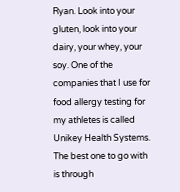Ryan. Look into your gluten, look into your dairy, your whey, your soy. One of the companies that I use for food allergy testing for my athletes is called Unikey Health Systems. The best one to go with is through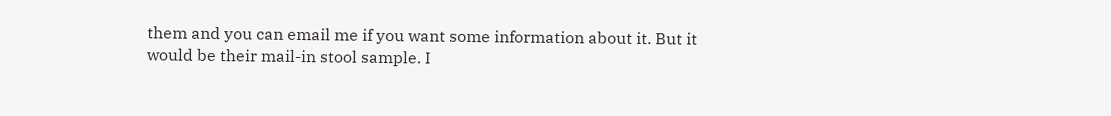them and you can email me if you want some information about it. But it would be their mail-in stool sample. I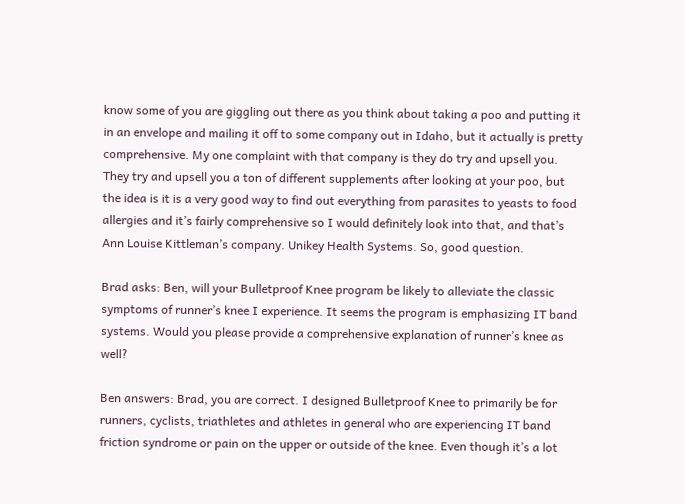know some of you are giggling out there as you think about taking a poo and putting it in an envelope and mailing it off to some company out in Idaho, but it actually is pretty comprehensive. My one complaint with that company is they do try and upsell you. They try and upsell you a ton of different supplements after looking at your poo, but the idea is it is a very good way to find out everything from parasites to yeasts to food allergies and it’s fairly comprehensive so I would definitely look into that, and that’s Ann Louise Kittleman’s company. Unikey Health Systems. So, good question.

Brad asks: Ben, will your Bulletproof Knee program be likely to alleviate the classic symptoms of runner’s knee I experience. It seems the program is emphasizing IT band systems. Would you please provide a comprehensive explanation of runner’s knee as well?

Ben answers: Brad, you are correct. I designed Bulletproof Knee to primarily be for runners, cyclists, triathletes and athletes in general who are experiencing IT band friction syndrome or pain on the upper or outside of the knee. Even though it’s a lot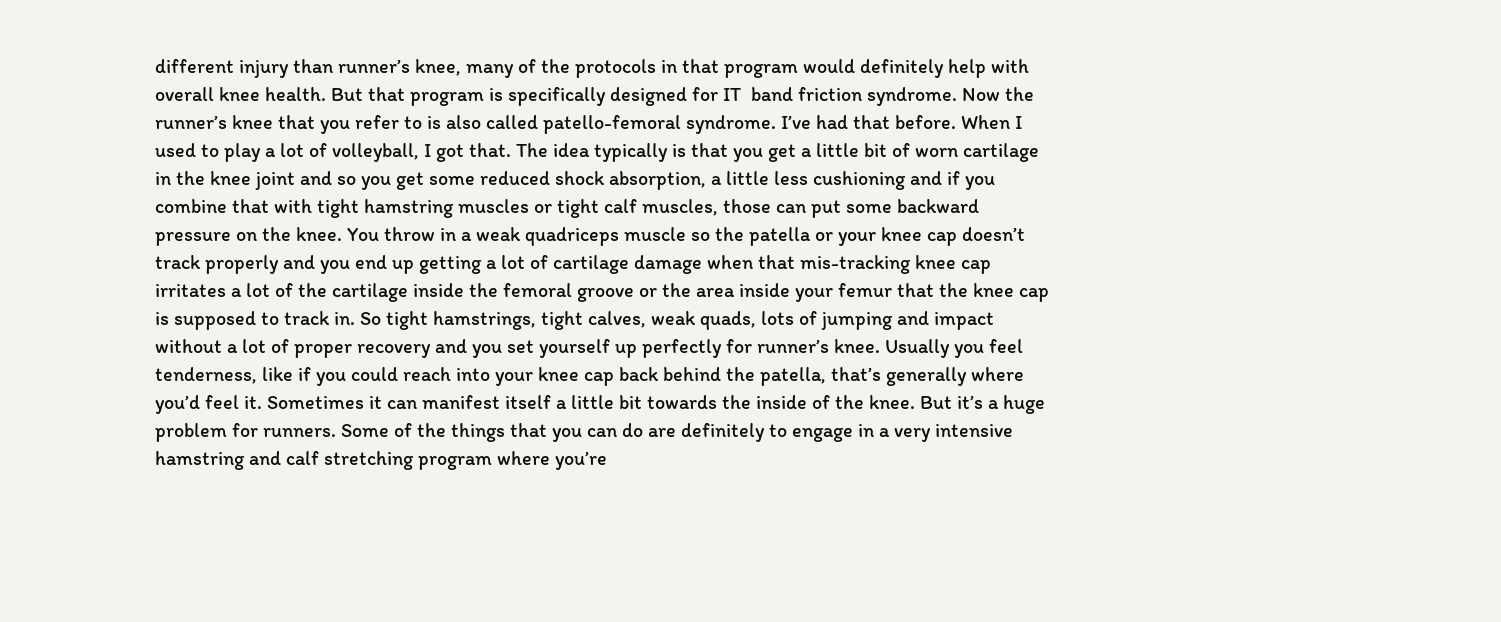different injury than runner’s knee, many of the protocols in that program would definitely help with overall knee health. But that program is specifically designed for IT  band friction syndrome. Now the runner’s knee that you refer to is also called patello-femoral syndrome. I’ve had that before. When I used to play a lot of volleyball, I got that. The idea typically is that you get a little bit of worn cartilage in the knee joint and so you get some reduced shock absorption, a little less cushioning and if you combine that with tight hamstring muscles or tight calf muscles, those can put some backward pressure on the knee. You throw in a weak quadriceps muscle so the patella or your knee cap doesn’t track properly and you end up getting a lot of cartilage damage when that mis-tracking knee cap irritates a lot of the cartilage inside the femoral groove or the area inside your femur that the knee cap is supposed to track in. So tight hamstrings, tight calves, weak quads, lots of jumping and impact without a lot of proper recovery and you set yourself up perfectly for runner’s knee. Usually you feel tenderness, like if you could reach into your knee cap back behind the patella, that’s generally where you’d feel it. Sometimes it can manifest itself a little bit towards the inside of the knee. But it’s a huge problem for runners. Some of the things that you can do are definitely to engage in a very intensive hamstring and calf stretching program where you’re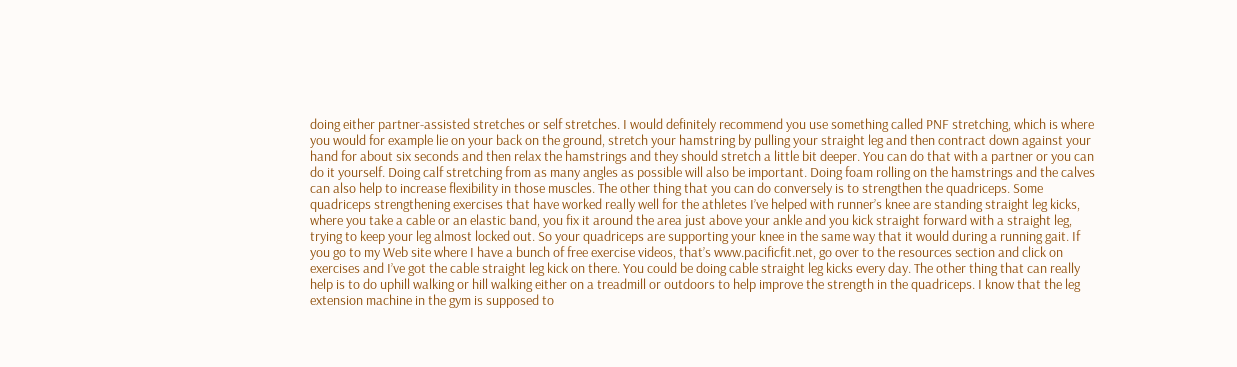doing either partner-assisted stretches or self stretches. I would definitely recommend you use something called PNF stretching, which is where you would for example lie on your back on the ground, stretch your hamstring by pulling your straight leg and then contract down against your hand for about six seconds and then relax the hamstrings and they should stretch a little bit deeper. You can do that with a partner or you can do it yourself. Doing calf stretching from as many angles as possible will also be important. Doing foam rolling on the hamstrings and the calves can also help to increase flexibility in those muscles. The other thing that you can do conversely is to strengthen the quadriceps. Some quadriceps strengthening exercises that have worked really well for the athletes I’ve helped with runner’s knee are standing straight leg kicks, where you take a cable or an elastic band, you fix it around the area just above your ankle and you kick straight forward with a straight leg, trying to keep your leg almost locked out. So your quadriceps are supporting your knee in the same way that it would during a running gait. If you go to my Web site where I have a bunch of free exercise videos, that’s www.pacificfit.net, go over to the resources section and click on exercises and I’ve got the cable straight leg kick on there. You could be doing cable straight leg kicks every day. The other thing that can really help is to do uphill walking or hill walking either on a treadmill or outdoors to help improve the strength in the quadriceps. I know that the leg extension machine in the gym is supposed to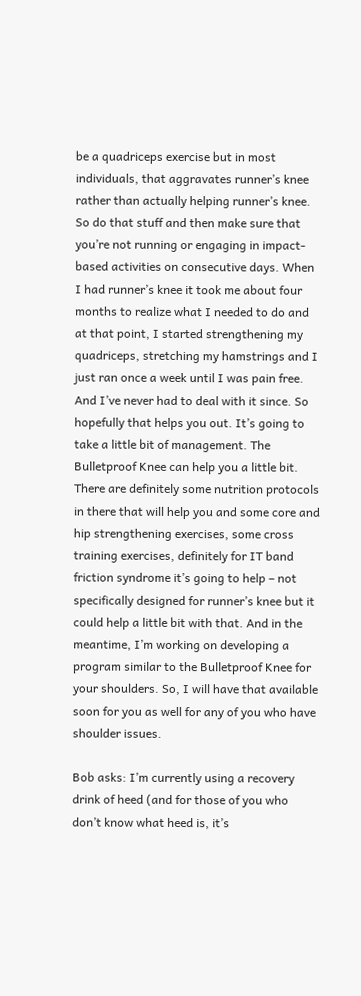be a quadriceps exercise but in most individuals, that aggravates runner’s knee rather than actually helping runner’s knee. So do that stuff and then make sure that you’re not running or engaging in impact-based activities on consecutive days. When I had runner’s knee it took me about four months to realize what I needed to do and at that point, I started strengthening my quadriceps, stretching my hamstrings and I just ran once a week until I was pain free. And I’ve never had to deal with it since. So hopefully that helps you out. It’s going to take a little bit of management. The Bulletproof Knee can help you a little bit. There are definitely some nutrition protocols in there that will help you and some core and hip strengthening exercises, some cross training exercises, definitely for IT band friction syndrome it’s going to help – not specifically designed for runner’s knee but it could help a little bit with that. And in the meantime, I’m working on developing a program similar to the Bulletproof Knee for your shoulders. So, I will have that available soon for you as well for any of you who have shoulder issues.

Bob asks: I’m currently using a recovery drink of heed (and for those of you who don’t know what heed is, it’s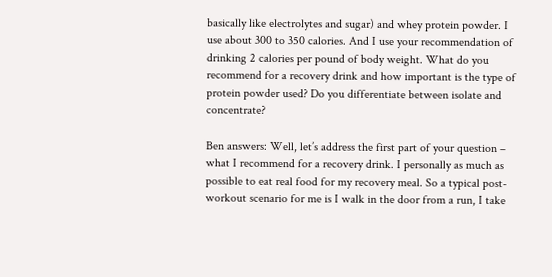basically like electrolytes and sugar) and whey protein powder. I use about 300 to 350 calories. And I use your recommendation of drinking 2 calories per pound of body weight. What do you recommend for a recovery drink and how important is the type of protein powder used? Do you differentiate between isolate and concentrate?

Ben answers: Well, let’s address the first part of your question – what I recommend for a recovery drink. I personally as much as possible to eat real food for my recovery meal. So a typical post-workout scenario for me is I walk in the door from a run, I take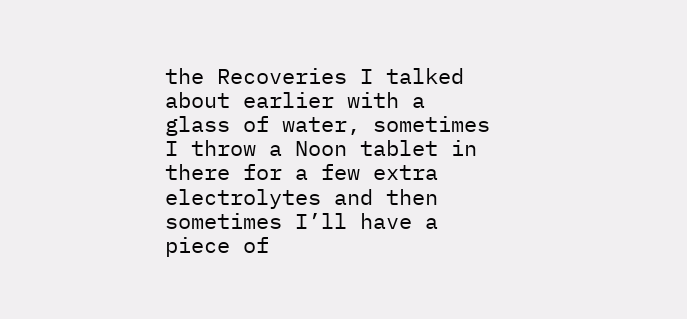the Recoveries I talked about earlier with a glass of water, sometimes I throw a Noon tablet in there for a few extra electrolytes and then sometimes I’ll have a piece of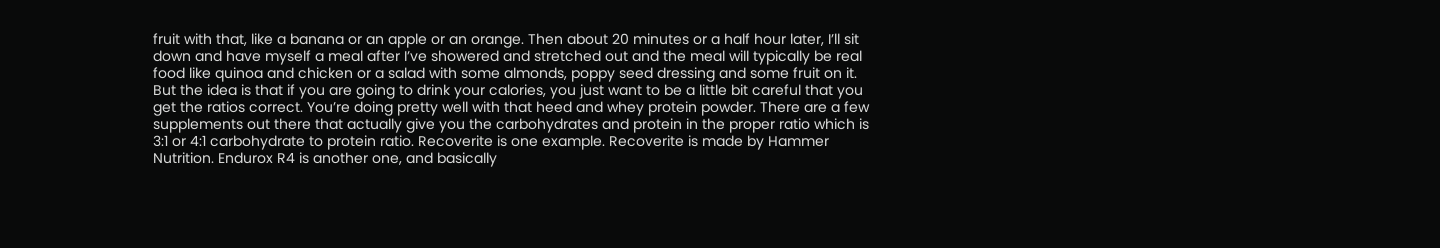fruit with that, like a banana or an apple or an orange. Then about 20 minutes or a half hour later, I’ll sit down and have myself a meal after I’ve showered and stretched out and the meal will typically be real food like quinoa and chicken or a salad with some almonds, poppy seed dressing and some fruit on it. But the idea is that if you are going to drink your calories, you just want to be a little bit careful that you get the ratios correct. You’re doing pretty well with that heed and whey protein powder. There are a few supplements out there that actually give you the carbohydrates and protein in the proper ratio which is 3:1 or 4:1 carbohydrate to protein ratio. Recoverite is one example. Recoverite is made by Hammer Nutrition. Endurox R4 is another one, and basically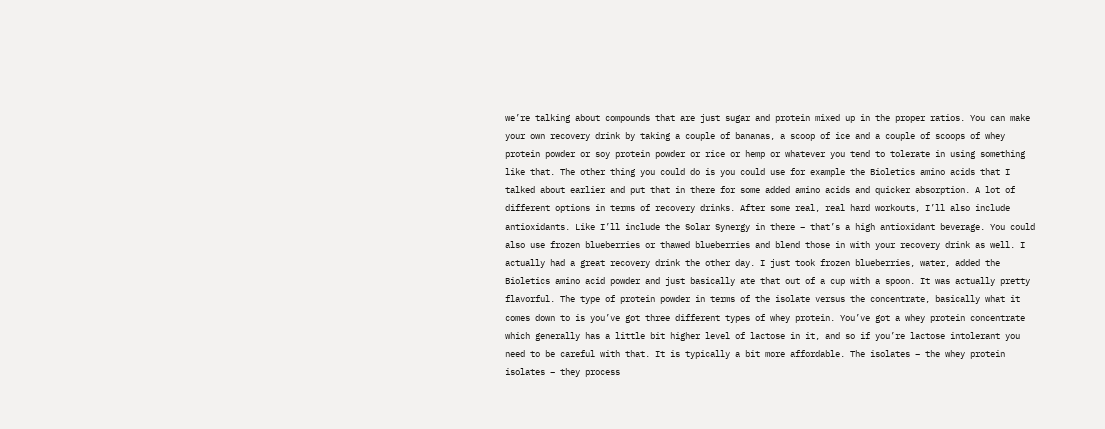we’re talking about compounds that are just sugar and protein mixed up in the proper ratios. You can make your own recovery drink by taking a couple of bananas, a scoop of ice and a couple of scoops of whey protein powder or soy protein powder or rice or hemp or whatever you tend to tolerate in using something like that. The other thing you could do is you could use for example the Bioletics amino acids that I talked about earlier and put that in there for some added amino acids and quicker absorption. A lot of different options in terms of recovery drinks. After some real, real hard workouts, I’ll also include antioxidants. Like I’ll include the Solar Synergy in there – that’s a high antioxidant beverage. You could also use frozen blueberries or thawed blueberries and blend those in with your recovery drink as well. I actually had a great recovery drink the other day. I just took frozen blueberries, water, added the Bioletics amino acid powder and just basically ate that out of a cup with a spoon. It was actually pretty flavorful. The type of protein powder in terms of the isolate versus the concentrate, basically what it comes down to is you’ve got three different types of whey protein. You’ve got a whey protein concentrate which generally has a little bit higher level of lactose in it, and so if you’re lactose intolerant you need to be careful with that. It is typically a bit more affordable. The isolates – the whey protein isolates – they process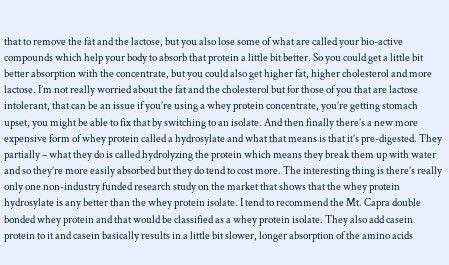that to remove the fat and the lactose, but you also lose some of what are called your bio-active compounds which help your body to absorb that protein a little bit better. So you could get a little bit better absorption with the concentrate, but you could also get higher fat, higher cholesterol and more lactose. I’m not really worried about the fat and the cholesterol but for those of you that are lactose intolerant, that can be an issue if you’re using a whey protein concentrate, you’re getting stomach upset, you might be able to fix that by switching to an isolate. And then finally there’s a new more expensive form of whey protein called a hydrosylate and what that means is that it’s pre-digested. They partially – what they do is called hydrolyzing the protein which means they break them up with water and so they’re more easily absorbed but they do tend to cost more. The interesting thing is there’s really only one non-industry funded research study on the market that shows that the whey protein hydrosylate is any better than the whey protein isolate. I tend to recommend the Mt. Capra double bonded whey protein and that would be classified as a whey protein isolate. They also add casein protein to it and casein basically results in a little bit slower, longer absorption of the amino acids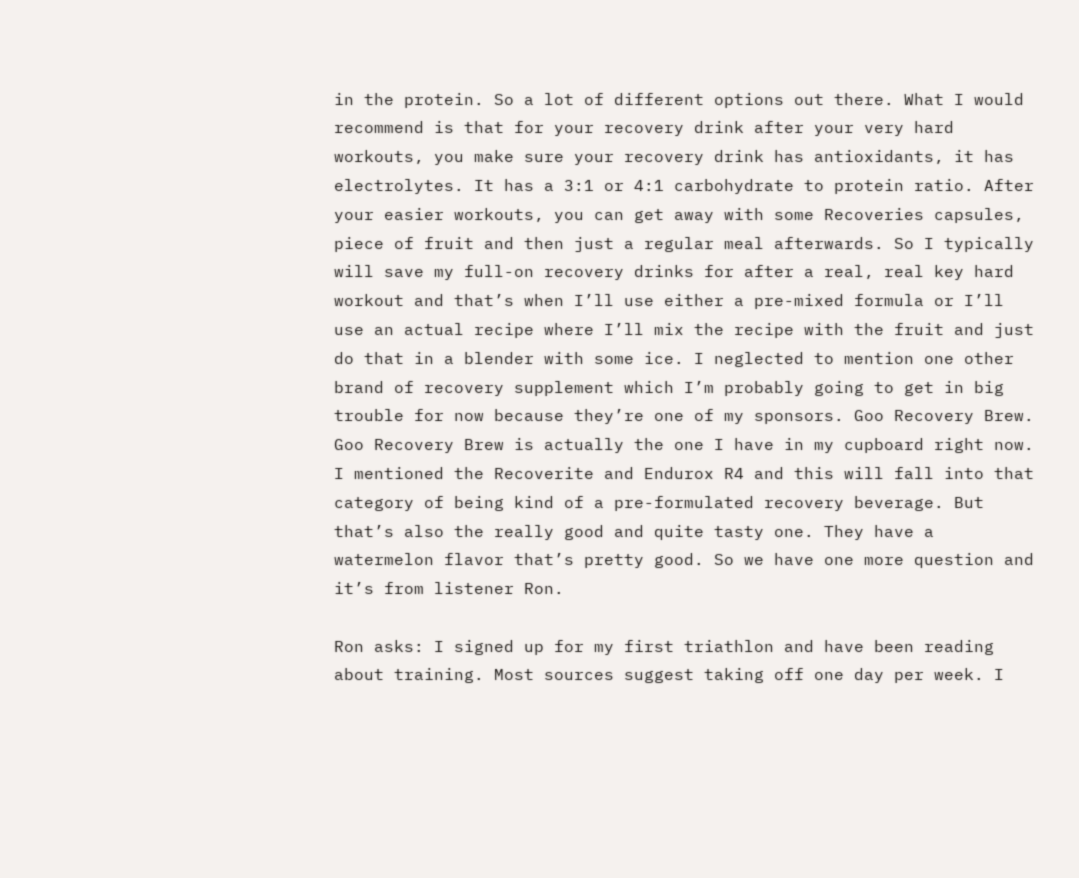in the protein. So a lot of different options out there. What I would recommend is that for your recovery drink after your very hard workouts, you make sure your recovery drink has antioxidants, it has electrolytes. It has a 3:1 or 4:1 carbohydrate to protein ratio. After your easier workouts, you can get away with some Recoveries capsules, piece of fruit and then just a regular meal afterwards. So I typically will save my full-on recovery drinks for after a real, real key hard workout and that’s when I’ll use either a pre-mixed formula or I’ll use an actual recipe where I’ll mix the recipe with the fruit and just do that in a blender with some ice. I neglected to mention one other brand of recovery supplement which I’m probably going to get in big trouble for now because they’re one of my sponsors. Goo Recovery Brew. Goo Recovery Brew is actually the one I have in my cupboard right now. I mentioned the Recoverite and Endurox R4 and this will fall into that category of being kind of a pre-formulated recovery beverage. But that’s also the really good and quite tasty one. They have a watermelon flavor that’s pretty good. So we have one more question and it’s from listener Ron.

Ron asks: I signed up for my first triathlon and have been reading about training. Most sources suggest taking off one day per week. I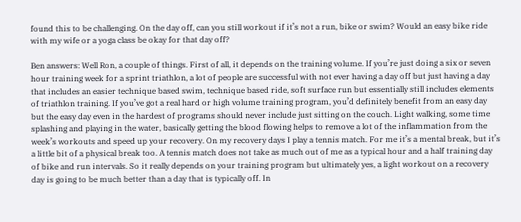found this to be challenging. On the day off, can you still workout if it’s not a run, bike or swim? Would an easy bike ride with my wife or a yoga class be okay for that day off?

Ben answers: Well Ron, a couple of things. First of all, it depends on the training volume. If you’re just doing a six or seven hour training week for a sprint triathlon, a lot of people are successful with not ever having a day off but just having a day that includes an easier technique based swim, technique based ride, soft surface run but essentially still includes elements of triathlon training. If you’ve got a real hard or high volume training program, you’d definitely benefit from an easy day but the easy day even in the hardest of programs should never include just sitting on the couch. Light walking, some time splashing and playing in the water, basically getting the blood flowing helps to remove a lot of the inflammation from the week’s workouts and speed up your recovery. On my recovery days I play a tennis match. For me it’s a mental break, but it’s a little bit of a physical break too. A tennis match does not take as much out of me as a typical hour and a half training day of bike and run intervals. So it really depends on your training program but ultimately yes, a light workout on a recovery day is going to be much better than a day that is typically off. In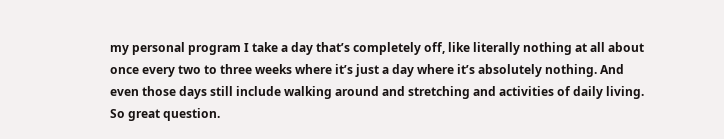my personal program I take a day that’s completely off, like literally nothing at all about once every two to three weeks where it’s just a day where it’s absolutely nothing. And even those days still include walking around and stretching and activities of daily living. So great question.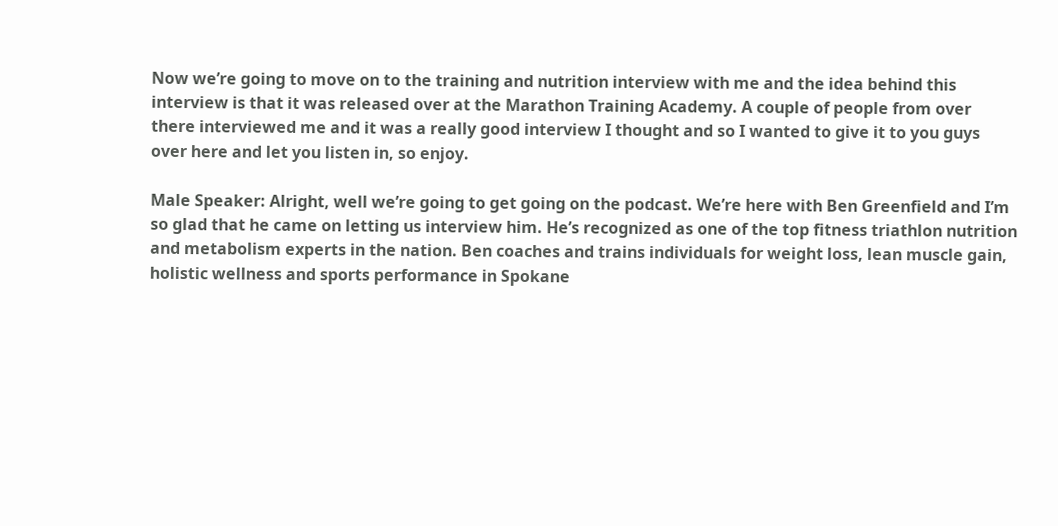Now we’re going to move on to the training and nutrition interview with me and the idea behind this interview is that it was released over at the Marathon Training Academy. A couple of people from over there interviewed me and it was a really good interview I thought and so I wanted to give it to you guys over here and let you listen in, so enjoy.

Male Speaker: Alright, well we’re going to get going on the podcast. We’re here with Ben Greenfield and I’m so glad that he came on letting us interview him. He’s recognized as one of the top fitness triathlon nutrition and metabolism experts in the nation. Ben coaches and trains individuals for weight loss, lean muscle gain, holistic wellness and sports performance in Spokane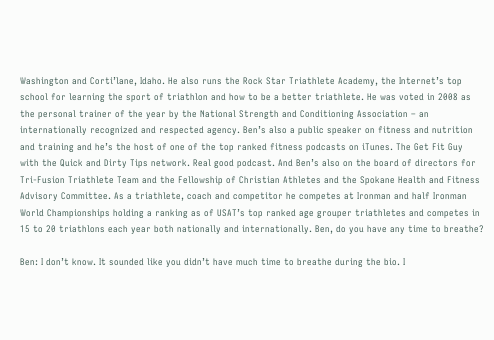Washington and Corti’lane, Idaho. He also runs the Rock Star Triathlete Academy, the Internet’s top school for learning the sport of triathlon and how to be a better triathlete. He was voted in 2008 as the personal trainer of the year by the National Strength and Conditioning Association – an internationally recognized and respected agency. Ben’s also a public speaker on fitness and nutrition and training and he’s the host of one of the top ranked fitness podcasts on iTunes. The Get Fit Guy with the Quick and Dirty Tips network. Real good podcast. And Ben’s also on the board of directors for Tri-Fusion Triathlete Team and the Fellowship of Christian Athletes and the Spokane Health and Fitness Advisory Committee. As a triathlete, coach and competitor he competes at Ironman and half Ironman World Championships holding a ranking as of USAT’s top ranked age grouper triathletes and competes in 15 to 20 triathlons each year both nationally and internationally. Ben, do you have any time to breathe?

Ben: I don’t know. It sounded like you didn’t have much time to breathe during the bio. I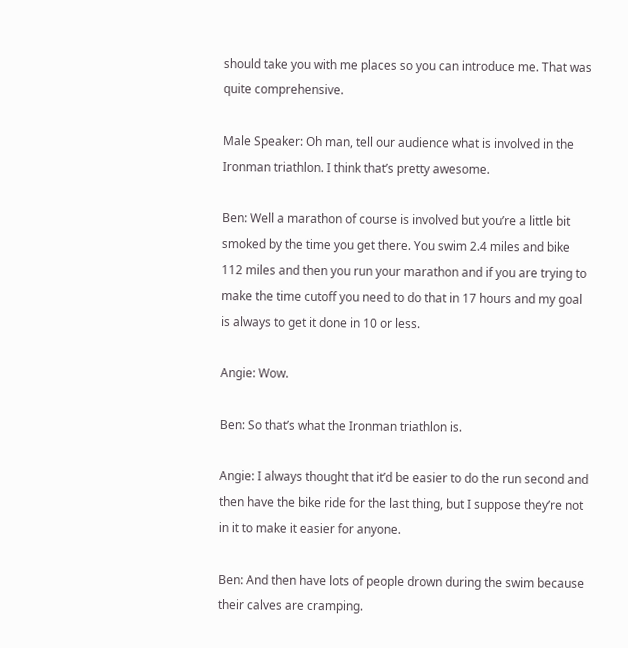should take you with me places so you can introduce me. That was quite comprehensive.

Male Speaker: Oh man, tell our audience what is involved in the Ironman triathlon. I think that’s pretty awesome.

Ben: Well a marathon of course is involved but you’re a little bit smoked by the time you get there. You swim 2.4 miles and bike 112 miles and then you run your marathon and if you are trying to make the time cutoff you need to do that in 17 hours and my goal is always to get it done in 10 or less.

Angie: Wow.

Ben: So that’s what the Ironman triathlon is.

Angie: I always thought that it’d be easier to do the run second and then have the bike ride for the last thing, but I suppose they’re not in it to make it easier for anyone.

Ben: And then have lots of people drown during the swim because their calves are cramping.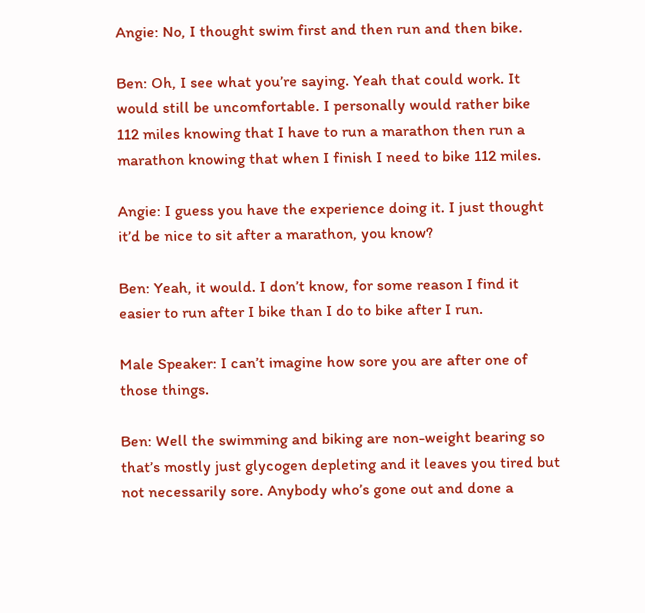Angie: No, I thought swim first and then run and then bike.

Ben: Oh, I see what you’re saying. Yeah that could work. It would still be uncomfortable. I personally would rather bike 112 miles knowing that I have to run a marathon then run a marathon knowing that when I finish I need to bike 112 miles.

Angie: I guess you have the experience doing it. I just thought it’d be nice to sit after a marathon, you know?

Ben: Yeah, it would. I don’t know, for some reason I find it easier to run after I bike than I do to bike after I run.

Male Speaker: I can’t imagine how sore you are after one of those things.

Ben: Well the swimming and biking are non-weight bearing so that’s mostly just glycogen depleting and it leaves you tired but not necessarily sore. Anybody who’s gone out and done a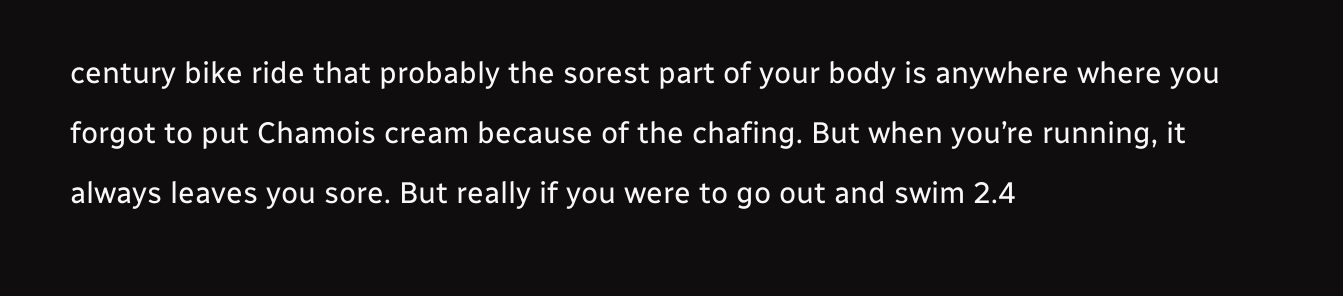century bike ride that probably the sorest part of your body is anywhere where you forgot to put Chamois cream because of the chafing. But when you’re running, it always leaves you sore. But really if you were to go out and swim 2.4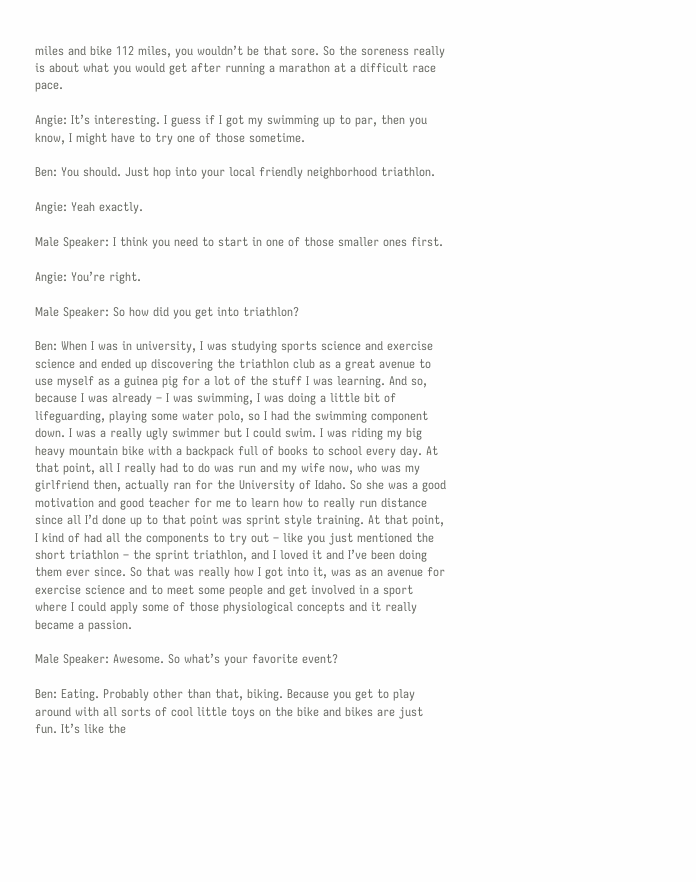miles and bike 112 miles, you wouldn’t be that sore. So the soreness really is about what you would get after running a marathon at a difficult race pace.

Angie: It’s interesting. I guess if I got my swimming up to par, then you know, I might have to try one of those sometime.

Ben: You should. Just hop into your local friendly neighborhood triathlon.

Angie: Yeah exactly.

Male Speaker: I think you need to start in one of those smaller ones first.

Angie: You’re right.

Male Speaker: So how did you get into triathlon?

Ben: When I was in university, I was studying sports science and exercise science and ended up discovering the triathlon club as a great avenue to use myself as a guinea pig for a lot of the stuff I was learning. And so, because I was already – I was swimming, I was doing a little bit of lifeguarding, playing some water polo, so I had the swimming component down. I was a really ugly swimmer but I could swim. I was riding my big heavy mountain bike with a backpack full of books to school every day. At that point, all I really had to do was run and my wife now, who was my girlfriend then, actually ran for the University of Idaho. So she was a good motivation and good teacher for me to learn how to really run distance since all I’d done up to that point was sprint style training. At that point, I kind of had all the components to try out – like you just mentioned the short triathlon – the sprint triathlon, and I loved it and I’ve been doing them ever since. So that was really how I got into it, was as an avenue for exercise science and to meet some people and get involved in a sport where I could apply some of those physiological concepts and it really became a passion.

Male Speaker: Awesome. So what’s your favorite event?

Ben: Eating. Probably other than that, biking. Because you get to play around with all sorts of cool little toys on the bike and bikes are just fun. It’s like the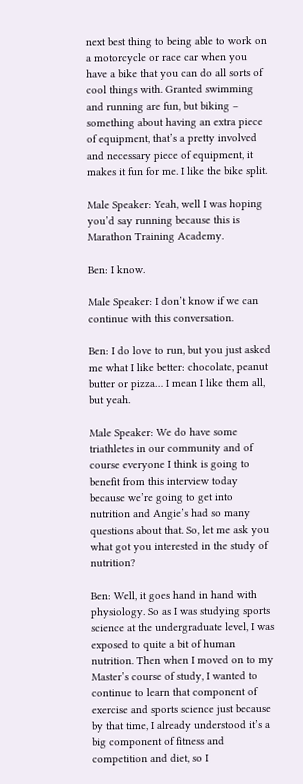next best thing to being able to work on a motorcycle or race car when you have a bike that you can do all sorts of cool things with. Granted swimming and running are fun, but biking – something about having an extra piece of equipment, that’s a pretty involved and necessary piece of equipment, it makes it fun for me. I like the bike split.

Male Speaker: Yeah, well I was hoping you’d say running because this is Marathon Training Academy.

Ben: I know.

Male Speaker: I don’t know if we can continue with this conversation.

Ben: I do love to run, but you just asked me what I like better: chocolate, peanut butter or pizza… I mean I like them all, but yeah.

Male Speaker: We do have some triathletes in our community and of course everyone I think is going to benefit from this interview today because we’re going to get into nutrition and Angie’s had so many questions about that. So, let me ask you what got you interested in the study of nutrition?

Ben: Well, it goes hand in hand with physiology. So as I was studying sports science at the undergraduate level, I was exposed to quite a bit of human nutrition. Then when I moved on to my Master’s course of study, I wanted to continue to learn that component of exercise and sports science just because by that time, I already understood it’s a big component of fitness and competition and diet, so I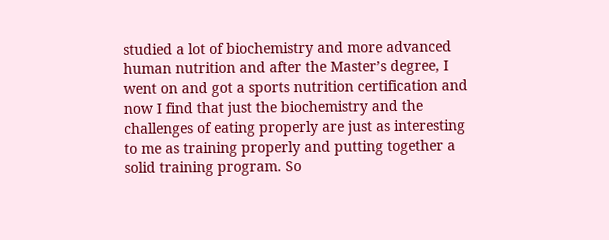studied a lot of biochemistry and more advanced human nutrition and after the Master’s degree, I went on and got a sports nutrition certification and now I find that just the biochemistry and the challenges of eating properly are just as interesting to me as training properly and putting together a solid training program. So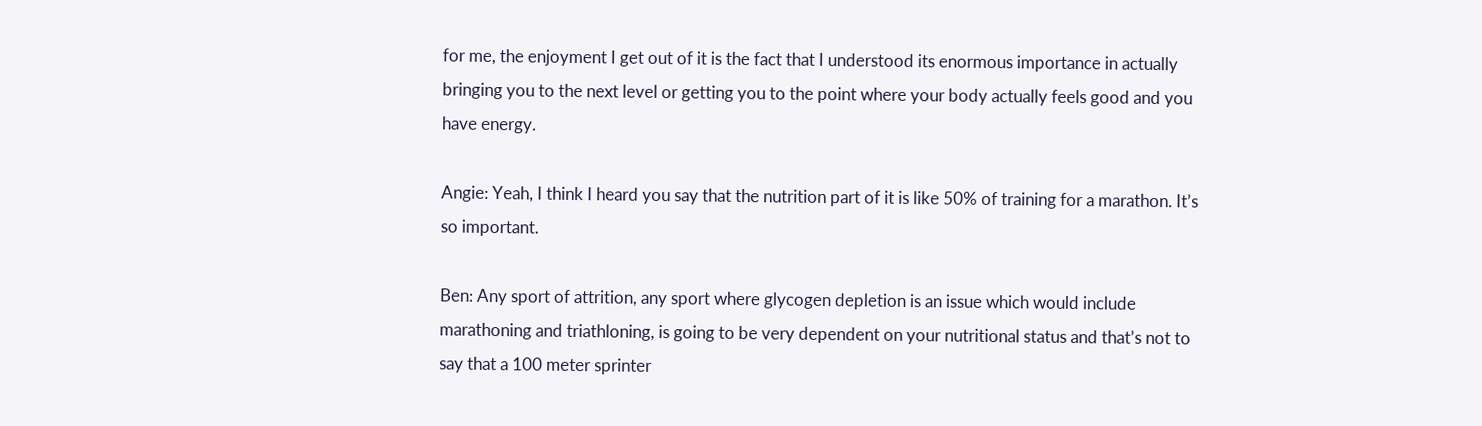for me, the enjoyment I get out of it is the fact that I understood its enormous importance in actually bringing you to the next level or getting you to the point where your body actually feels good and you have energy.

Angie: Yeah, I think I heard you say that the nutrition part of it is like 50% of training for a marathon. It’s so important.

Ben: Any sport of attrition, any sport where glycogen depletion is an issue which would include marathoning and triathloning, is going to be very dependent on your nutritional status and that’s not to say that a 100 meter sprinter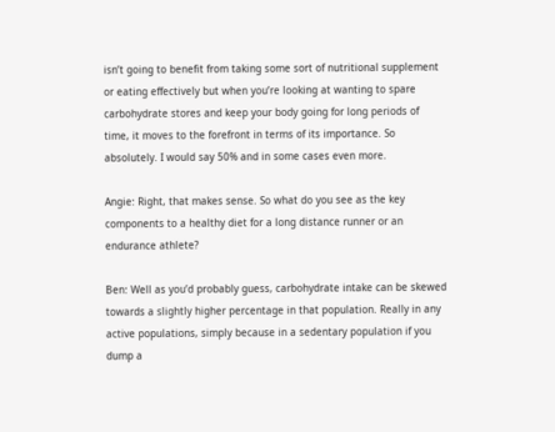isn’t going to benefit from taking some sort of nutritional supplement or eating effectively but when you’re looking at wanting to spare carbohydrate stores and keep your body going for long periods of time, it moves to the forefront in terms of its importance. So absolutely. I would say 50% and in some cases even more.

Angie: Right, that makes sense. So what do you see as the key components to a healthy diet for a long distance runner or an endurance athlete?

Ben: Well as you’d probably guess, carbohydrate intake can be skewed towards a slightly higher percentage in that population. Really in any active populations, simply because in a sedentary population if you dump a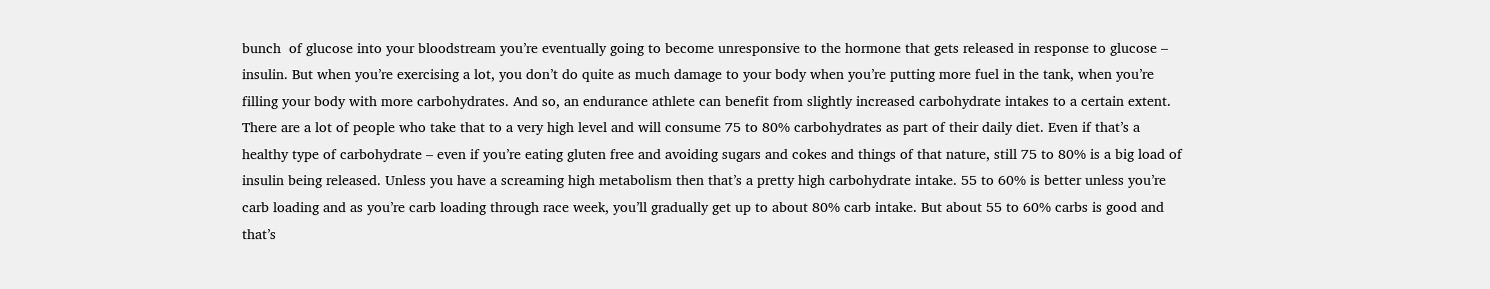bunch  of glucose into your bloodstream you’re eventually going to become unresponsive to the hormone that gets released in response to glucose – insulin. But when you’re exercising a lot, you don’t do quite as much damage to your body when you’re putting more fuel in the tank, when you’re filling your body with more carbohydrates. And so, an endurance athlete can benefit from slightly increased carbohydrate intakes to a certain extent. There are a lot of people who take that to a very high level and will consume 75 to 80% carbohydrates as part of their daily diet. Even if that’s a healthy type of carbohydrate – even if you’re eating gluten free and avoiding sugars and cokes and things of that nature, still 75 to 80% is a big load of insulin being released. Unless you have a screaming high metabolism then that’s a pretty high carbohydrate intake. 55 to 60% is better unless you’re carb loading and as you’re carb loading through race week, you’ll gradually get up to about 80% carb intake. But about 55 to 60% carbs is good and that’s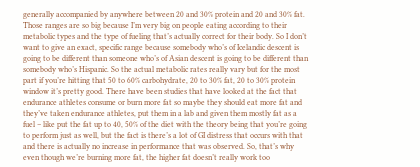generally accompanied by anywhere between 20 and 30% protein and 20 and 30% fat. Those ranges are so big because I’m very big on people eating according to their metabolic types and the type of fueling that’s actually correct for their body. So I don’t want to give an exact, specific range because somebody who’s of Icelandic descent is going to be different than someone who’s of Asian descent is going to be different than somebody who’s Hispanic. So the actual metabolic rates really vary but for the most part if you’re hitting that 50 to 60% carbohydrate, 20 to 30% fat, 20 to 30% protein window it’s pretty good. There have been studies that have looked at the fact that endurance athletes consume or burn more fat so maybe they should eat more fat and they’ve taken endurance athletes, put them in a lab and given them mostly fat as a fuel – like put the fat up to 40, 50% of the diet with the theory being that you’re going to perform just as well, but the fact is there’s a lot of GI distress that occurs with that and there is actually no increase in performance that was observed. So, that’s why even though we’re burning more fat, the higher fat doesn’t really work too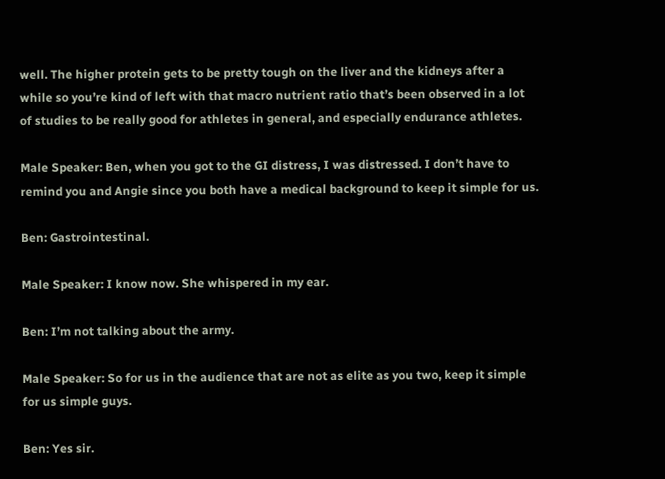well. The higher protein gets to be pretty tough on the liver and the kidneys after a while so you’re kind of left with that macro nutrient ratio that’s been observed in a lot of studies to be really good for athletes in general, and especially endurance athletes.

Male Speaker: Ben, when you got to the GI distress, I was distressed. I don’t have to remind you and Angie since you both have a medical background to keep it simple for us.

Ben: Gastrointestinal.

Male Speaker: I know now. She whispered in my ear.

Ben: I’m not talking about the army.

Male Speaker: So for us in the audience that are not as elite as you two, keep it simple for us simple guys.

Ben: Yes sir.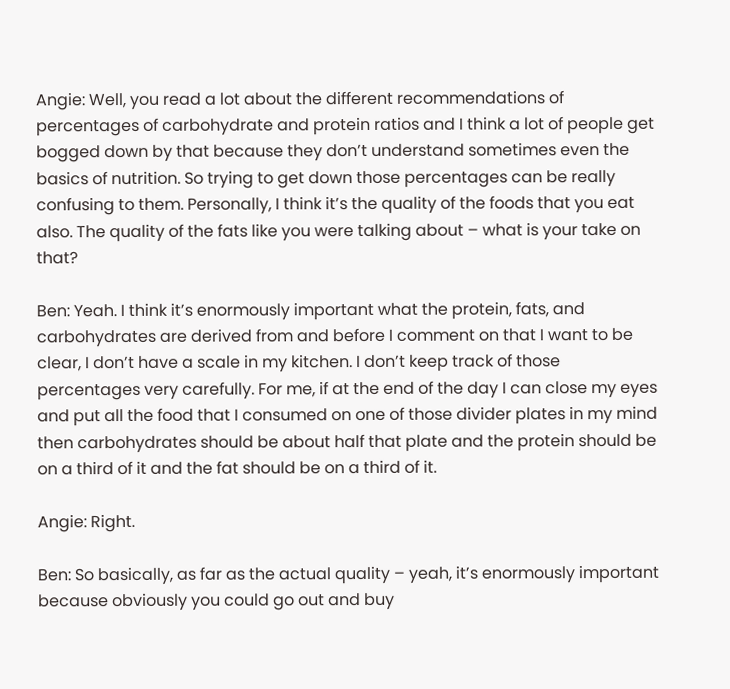Angie: Well, you read a lot about the different recommendations of percentages of carbohydrate and protein ratios and I think a lot of people get bogged down by that because they don’t understand sometimes even the basics of nutrition. So trying to get down those percentages can be really confusing to them. Personally, I think it’s the quality of the foods that you eat also. The quality of the fats like you were talking about – what is your take on that?

Ben: Yeah. I think it’s enormously important what the protein, fats, and carbohydrates are derived from and before I comment on that I want to be clear, I don’t have a scale in my kitchen. I don’t keep track of those percentages very carefully. For me, if at the end of the day I can close my eyes and put all the food that I consumed on one of those divider plates in my mind then carbohydrates should be about half that plate and the protein should be on a third of it and the fat should be on a third of it.

Angie: Right.

Ben: So basically, as far as the actual quality – yeah, it’s enormously important because obviously you could go out and buy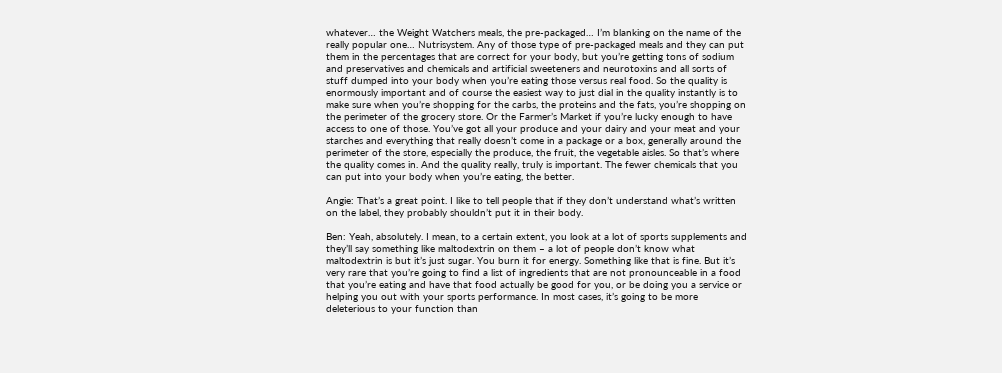whatever… the Weight Watchers meals, the pre-packaged… I’m blanking on the name of the really popular one… Nutrisystem. Any of those type of pre-packaged meals and they can put them in the percentages that are correct for your body, but you’re getting tons of sodium and preservatives and chemicals and artificial sweeteners and neurotoxins and all sorts of stuff dumped into your body when you’re eating those versus real food. So the quality is enormously important and of course the easiest way to just dial in the quality instantly is to make sure when you’re shopping for the carbs, the proteins and the fats, you’re shopping on the perimeter of the grocery store. Or the Farmer’s Market if you’re lucky enough to have access to one of those. You’ve got all your produce and your dairy and your meat and your starches and everything that really doesn’t come in a package or a box, generally around the perimeter of the store, especially the produce, the fruit, the vegetable aisles. So that’s where the quality comes in. And the quality really, truly is important. The fewer chemicals that you can put into your body when you’re eating, the better.

Angie: That’s a great point. I like to tell people that if they don’t understand what’s written on the label, they probably shouldn’t put it in their body.

Ben: Yeah, absolutely. I mean, to a certain extent, you look at a lot of sports supplements and they’ll say something like maltodextrin on them – a lot of people don’t know what maltodextrin is but it’s just sugar. You burn it for energy. Something like that is fine. But it’s very rare that you’re going to find a list of ingredients that are not pronounceable in a food that you’re eating and have that food actually be good for you, or be doing you a service or helping you out with your sports performance. In most cases, it’s going to be more deleterious to your function than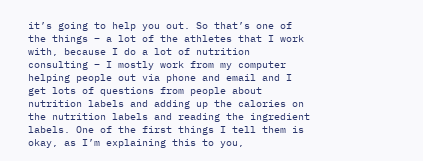it’s going to help you out. So that’s one of the things – a lot of the athletes that I work with, because I do a lot of nutrition consulting – I mostly work from my computer helping people out via phone and email and I get lots of questions from people about nutrition labels and adding up the calories on the nutrition labels and reading the ingredient labels. One of the first things I tell them is okay, as I’m explaining this to you,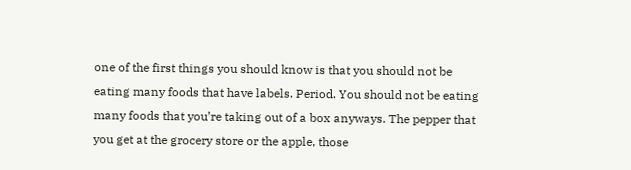one of the first things you should know is that you should not be eating many foods that have labels. Period. You should not be eating many foods that you’re taking out of a box anyways. The pepper that you get at the grocery store or the apple, those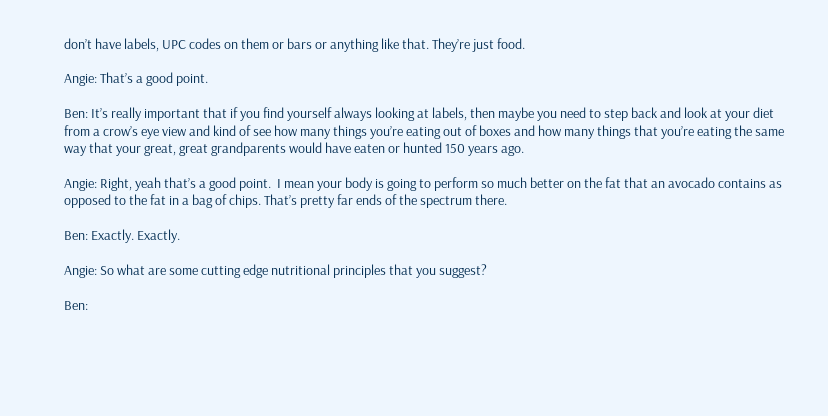don’t have labels, UPC codes on them or bars or anything like that. They’re just food.

Angie: That’s a good point.

Ben: It’s really important that if you find yourself always looking at labels, then maybe you need to step back and look at your diet from a crow’s eye view and kind of see how many things you’re eating out of boxes and how many things that you’re eating the same way that your great, great grandparents would have eaten or hunted 150 years ago.

Angie: Right, yeah that’s a good point.  I mean your body is going to perform so much better on the fat that an avocado contains as opposed to the fat in a bag of chips. That’s pretty far ends of the spectrum there.

Ben: Exactly. Exactly.

Angie: So what are some cutting edge nutritional principles that you suggest?

Ben: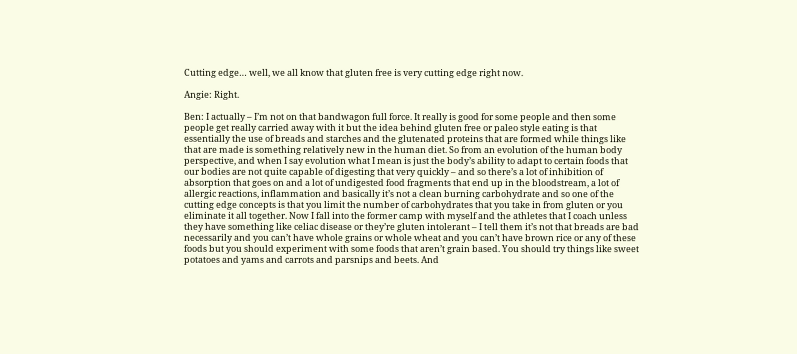Cutting edge… well, we all know that gluten free is very cutting edge right now.

Angie: Right.

Ben: I actually – I’m not on that bandwagon full force. It really is good for some people and then some people get really carried away with it but the idea behind gluten free or paleo style eating is that essentially the use of breads and starches and the glutenated proteins that are formed while things like that are made is something relatively new in the human diet. So from an evolution of the human body perspective, and when I say evolution what I mean is just the body’s ability to adapt to certain foods that our bodies are not quite capable of digesting that very quickly – and so there’s a lot of inhibition of absorption that goes on and a lot of undigested food fragments that end up in the bloodstream, a lot of allergic reactions, inflammation and basically it’s not a clean burning carbohydrate and so one of the cutting edge concepts is that you limit the number of carbohydrates that you take in from gluten or you eliminate it all together. Now I fall into the former camp with myself and the athletes that I coach unless they have something like celiac disease or they’re gluten intolerant – I tell them it’s not that breads are bad necessarily and you can’t have whole grains or whole wheat and you can’t have brown rice or any of these foods but you should experiment with some foods that aren’t grain based. You should try things like sweet potatoes and yams and carrots and parsnips and beets. And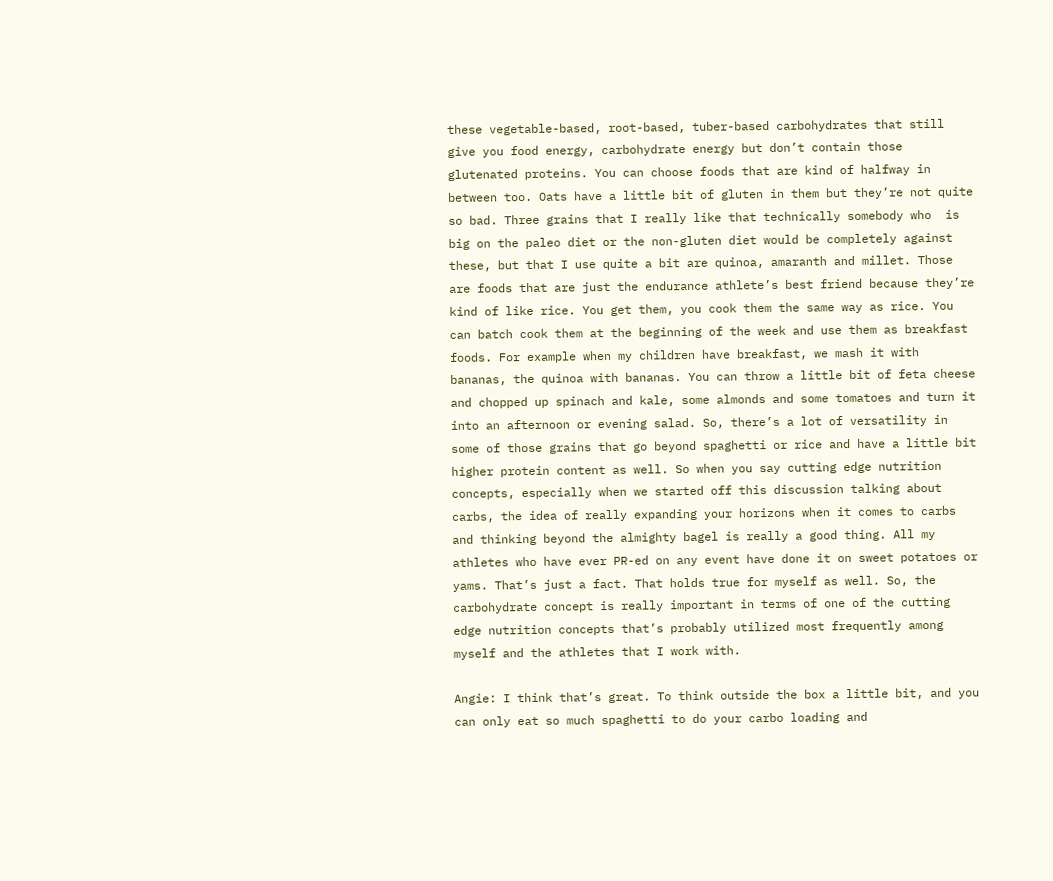these vegetable-based, root-based, tuber-based carbohydrates that still give you food energy, carbohydrate energy but don’t contain those glutenated proteins. You can choose foods that are kind of halfway in between too. Oats have a little bit of gluten in them but they’re not quite so bad. Three grains that I really like that technically somebody who  is big on the paleo diet or the non-gluten diet would be completely against these, but that I use quite a bit are quinoa, amaranth and millet. Those are foods that are just the endurance athlete’s best friend because they’re kind of like rice. You get them, you cook them the same way as rice. You can batch cook them at the beginning of the week and use them as breakfast foods. For example when my children have breakfast, we mash it with bananas, the quinoa with bananas. You can throw a little bit of feta cheese and chopped up spinach and kale, some almonds and some tomatoes and turn it into an afternoon or evening salad. So, there’s a lot of versatility in some of those grains that go beyond spaghetti or rice and have a little bit higher protein content as well. So when you say cutting edge nutrition concepts, especially when we started off this discussion talking about carbs, the idea of really expanding your horizons when it comes to carbs and thinking beyond the almighty bagel is really a good thing. All my athletes who have ever PR-ed on any event have done it on sweet potatoes or yams. That’s just a fact. That holds true for myself as well. So, the carbohydrate concept is really important in terms of one of the cutting edge nutrition concepts that’s probably utilized most frequently among myself and the athletes that I work with.

Angie: I think that’s great. To think outside the box a little bit, and you can only eat so much spaghetti to do your carbo loading and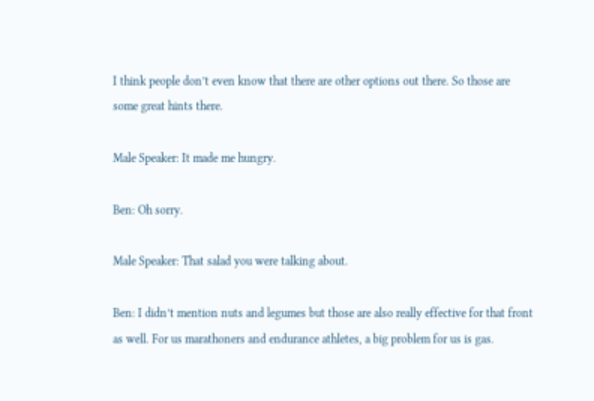I think people don’t even know that there are other options out there. So those are some great hints there.

Male Speaker: It made me hungry.

Ben: Oh sorry.

Male Speaker: That salad you were talking about.

Ben: I didn’t mention nuts and legumes but those are also really effective for that front as well. For us marathoners and endurance athletes, a big problem for us is gas.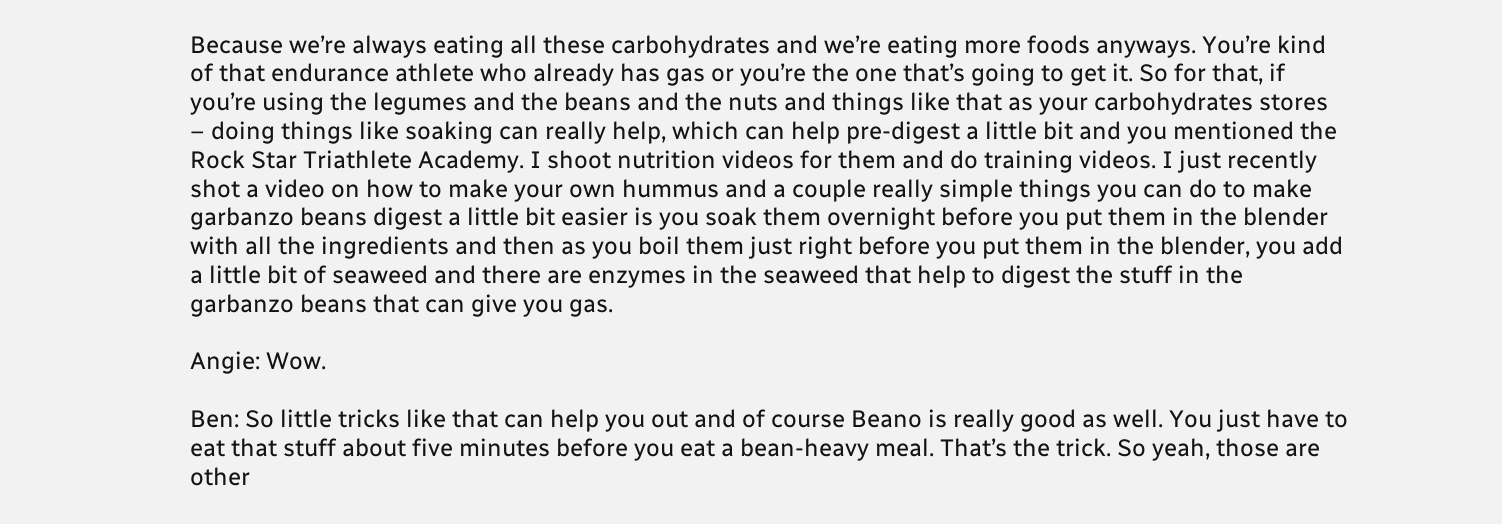Because we’re always eating all these carbohydrates and we’re eating more foods anyways. You’re kind of that endurance athlete who already has gas or you’re the one that’s going to get it. So for that, if you’re using the legumes and the beans and the nuts and things like that as your carbohydrates stores – doing things like soaking can really help, which can help pre-digest a little bit and you mentioned the Rock Star Triathlete Academy. I shoot nutrition videos for them and do training videos. I just recently shot a video on how to make your own hummus and a couple really simple things you can do to make garbanzo beans digest a little bit easier is you soak them overnight before you put them in the blender with all the ingredients and then as you boil them just right before you put them in the blender, you add a little bit of seaweed and there are enzymes in the seaweed that help to digest the stuff in the garbanzo beans that can give you gas.

Angie: Wow.

Ben: So little tricks like that can help you out and of course Beano is really good as well. You just have to eat that stuff about five minutes before you eat a bean-heavy meal. That’s the trick. So yeah, those are other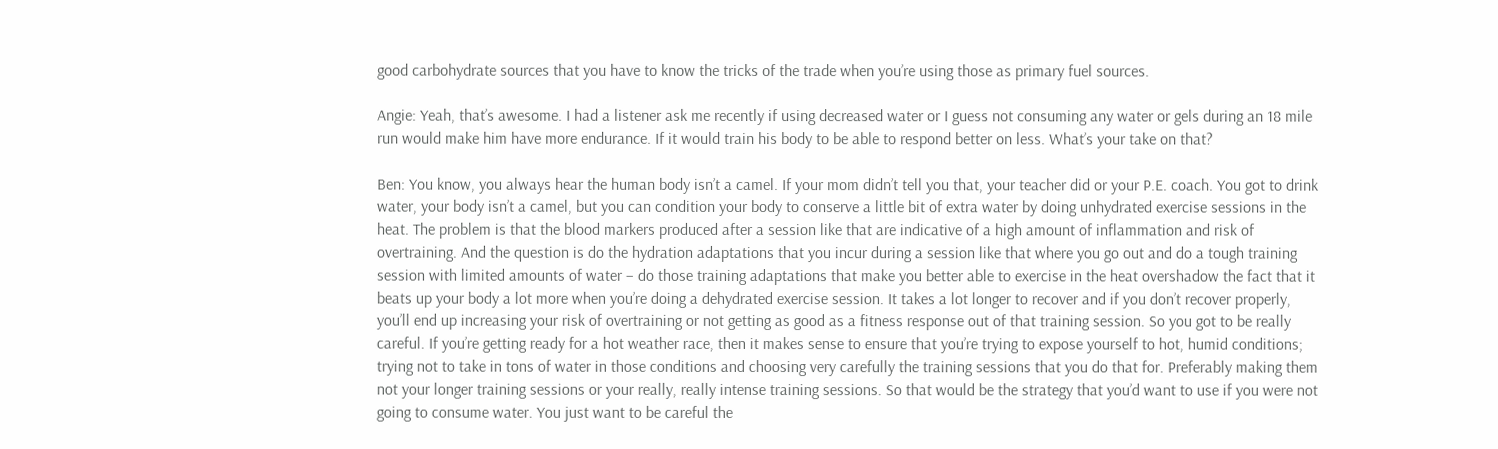good carbohydrate sources that you have to know the tricks of the trade when you’re using those as primary fuel sources.

Angie: Yeah, that’s awesome. I had a listener ask me recently if using decreased water or I guess not consuming any water or gels during an 18 mile run would make him have more endurance. If it would train his body to be able to respond better on less. What’s your take on that?

Ben: You know, you always hear the human body isn’t a camel. If your mom didn’t tell you that, your teacher did or your P.E. coach. You got to drink water, your body isn’t a camel, but you can condition your body to conserve a little bit of extra water by doing unhydrated exercise sessions in the heat. The problem is that the blood markers produced after a session like that are indicative of a high amount of inflammation and risk of overtraining. And the question is do the hydration adaptations that you incur during a session like that where you go out and do a tough training session with limited amounts of water – do those training adaptations that make you better able to exercise in the heat overshadow the fact that it beats up your body a lot more when you’re doing a dehydrated exercise session. It takes a lot longer to recover and if you don’t recover properly, you’ll end up increasing your risk of overtraining or not getting as good as a fitness response out of that training session. So you got to be really careful. If you’re getting ready for a hot weather race, then it makes sense to ensure that you’re trying to expose yourself to hot, humid conditions; trying not to take in tons of water in those conditions and choosing very carefully the training sessions that you do that for. Preferably making them not your longer training sessions or your really, really intense training sessions. So that would be the strategy that you’d want to use if you were not going to consume water. You just want to be careful the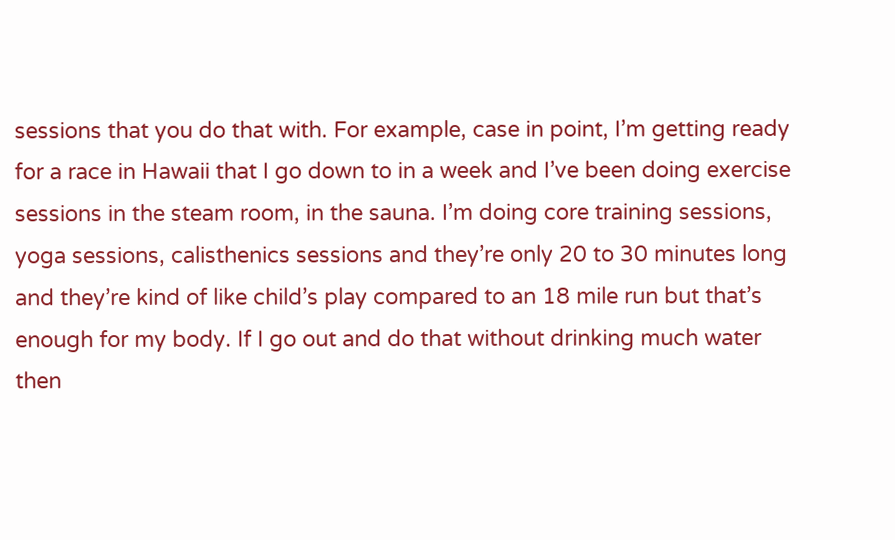sessions that you do that with. For example, case in point, I’m getting ready for a race in Hawaii that I go down to in a week and I’ve been doing exercise sessions in the steam room, in the sauna. I’m doing core training sessions, yoga sessions, calisthenics sessions and they’re only 20 to 30 minutes long and they’re kind of like child’s play compared to an 18 mile run but that’s enough for my body. If I go out and do that without drinking much water then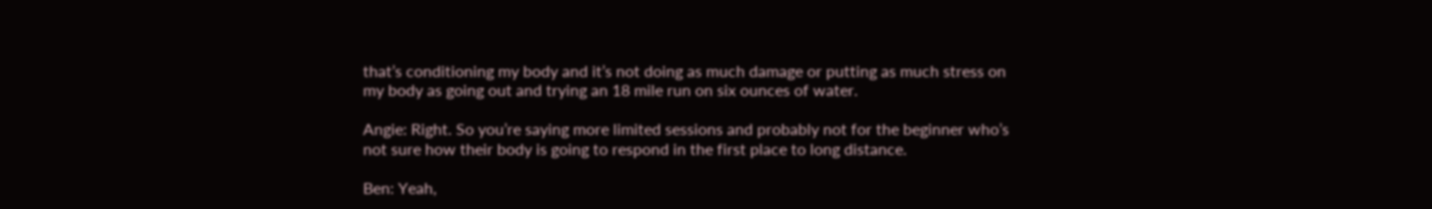that’s conditioning my body and it’s not doing as much damage or putting as much stress on my body as going out and trying an 18 mile run on six ounces of water.

Angie: Right. So you’re saying more limited sessions and probably not for the beginner who’s not sure how their body is going to respond in the first place to long distance.

Ben: Yeah,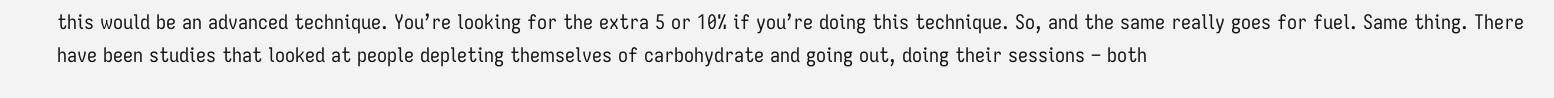this would be an advanced technique. You’re looking for the extra 5 or 10% if you’re doing this technique. So, and the same really goes for fuel. Same thing. There have been studies that looked at people depleting themselves of carbohydrate and going out, doing their sessions – both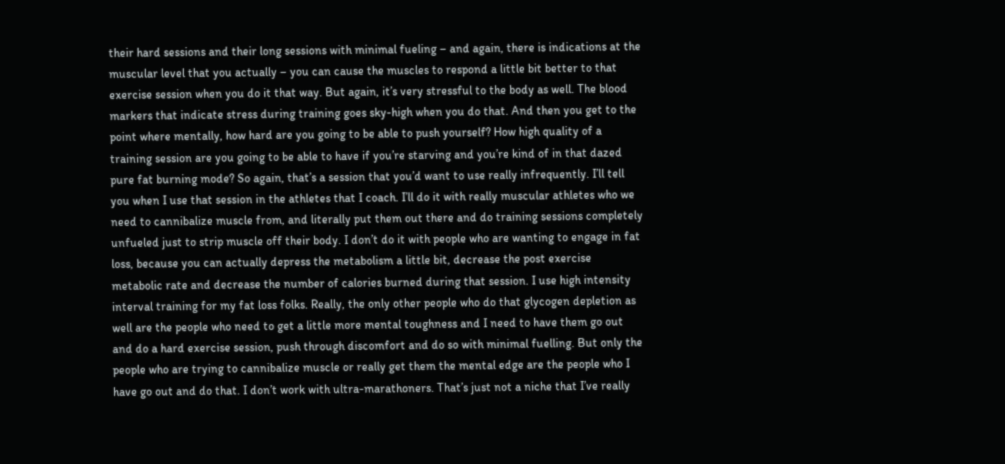their hard sessions and their long sessions with minimal fueling – and again, there is indications at the muscular level that you actually – you can cause the muscles to respond a little bit better to that exercise session when you do it that way. But again, it’s very stressful to the body as well. The blood markers that indicate stress during training goes sky-high when you do that. And then you get to the point where mentally, how hard are you going to be able to push yourself? How high quality of a training session are you going to be able to have if you’re starving and you’re kind of in that dazed pure fat burning mode? So again, that’s a session that you’d want to use really infrequently. I’ll tell you when I use that session in the athletes that I coach. I’ll do it with really muscular athletes who we need to cannibalize muscle from, and literally put them out there and do training sessions completely unfueled just to strip muscle off their body. I don’t do it with people who are wanting to engage in fat loss, because you can actually depress the metabolism a little bit, decrease the post exercise metabolic rate and decrease the number of calories burned during that session. I use high intensity interval training for my fat loss folks. Really, the only other people who do that glycogen depletion as well are the people who need to get a little more mental toughness and I need to have them go out and do a hard exercise session, push through discomfort and do so with minimal fuelling. But only the people who are trying to cannibalize muscle or really get them the mental edge are the people who I have go out and do that. I don’t work with ultra-marathoners. That’s just not a niche that I’ve really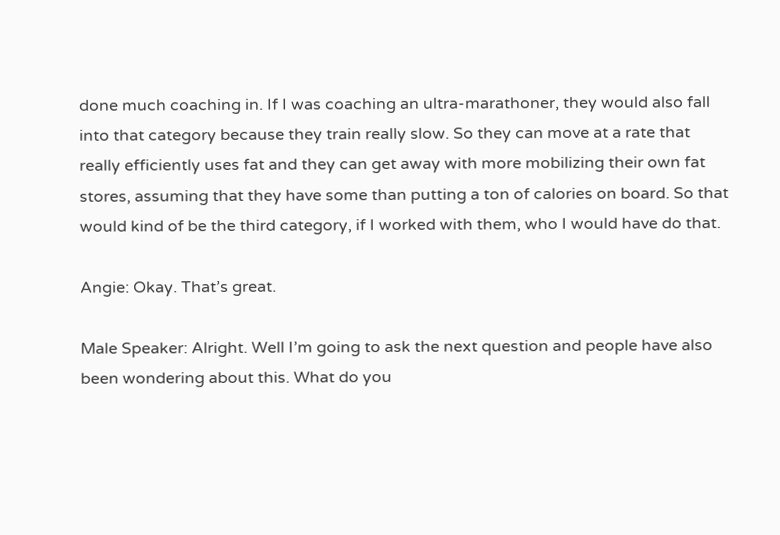done much coaching in. If I was coaching an ultra-marathoner, they would also fall into that category because they train really slow. So they can move at a rate that really efficiently uses fat and they can get away with more mobilizing their own fat stores, assuming that they have some than putting a ton of calories on board. So that would kind of be the third category, if I worked with them, who I would have do that.

Angie: Okay. That’s great.

Male Speaker: Alright. Well I’m going to ask the next question and people have also been wondering about this. What do you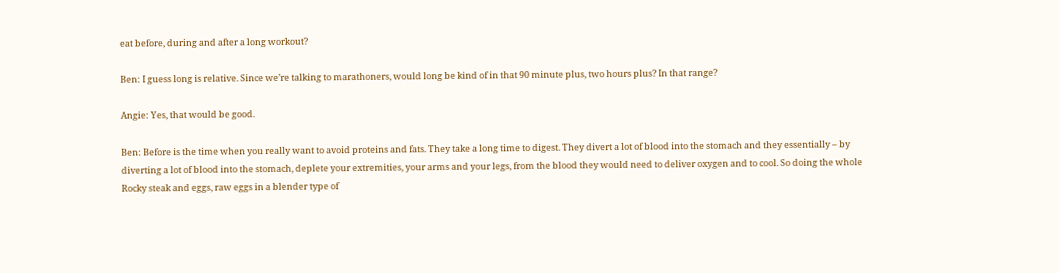eat before, during and after a long workout?

Ben: I guess long is relative. Since we’re talking to marathoners, would long be kind of in that 90 minute plus, two hours plus? In that range?

Angie: Yes, that would be good.

Ben: Before is the time when you really want to avoid proteins and fats. They take a long time to digest. They divert a lot of blood into the stomach and they essentially – by diverting a lot of blood into the stomach, deplete your extremities, your arms and your legs, from the blood they would need to deliver oxygen and to cool. So doing the whole Rocky steak and eggs, raw eggs in a blender type of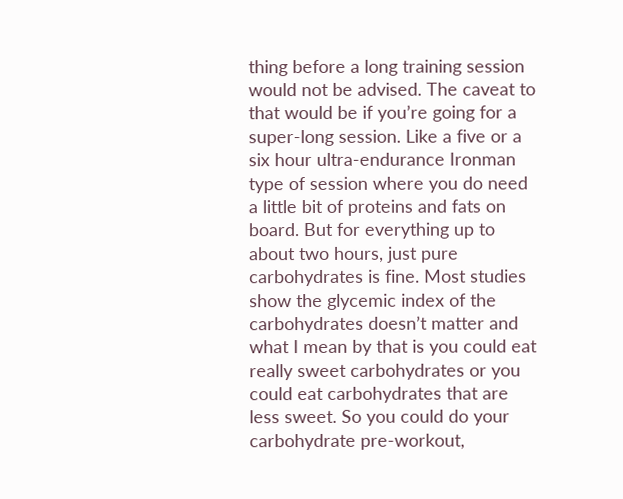thing before a long training session would not be advised. The caveat to that would be if you’re going for a super-long session. Like a five or a six hour ultra-endurance Ironman type of session where you do need a little bit of proteins and fats on board. But for everything up to about two hours, just pure carbohydrates is fine. Most studies show the glycemic index of the carbohydrates doesn’t matter and what I mean by that is you could eat really sweet carbohydrates or you could eat carbohydrates that are less sweet. So you could do your carbohydrate pre-workout,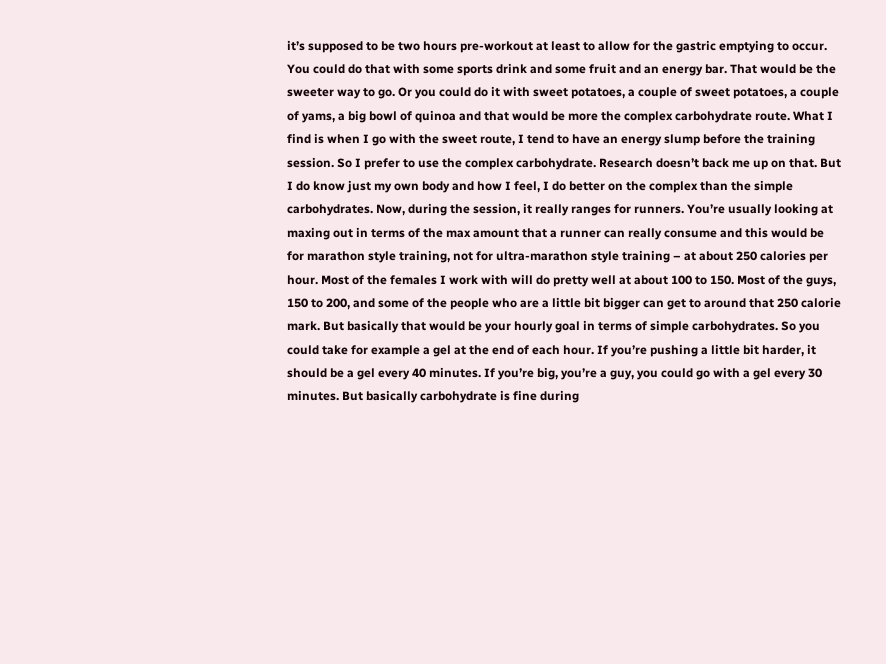it’s supposed to be two hours pre-workout at least to allow for the gastric emptying to occur. You could do that with some sports drink and some fruit and an energy bar. That would be the sweeter way to go. Or you could do it with sweet potatoes, a couple of sweet potatoes, a couple of yams, a big bowl of quinoa and that would be more the complex carbohydrate route. What I find is when I go with the sweet route, I tend to have an energy slump before the training session. So I prefer to use the complex carbohydrate. Research doesn’t back me up on that. But I do know just my own body and how I feel, I do better on the complex than the simple carbohydrates. Now, during the session, it really ranges for runners. You’re usually looking at maxing out in terms of the max amount that a runner can really consume and this would be for marathon style training, not for ultra-marathon style training – at about 250 calories per hour. Most of the females I work with will do pretty well at about 100 to 150. Most of the guys, 150 to 200, and some of the people who are a little bit bigger can get to around that 250 calorie mark. But basically that would be your hourly goal in terms of simple carbohydrates. So you could take for example a gel at the end of each hour. If you’re pushing a little bit harder, it should be a gel every 40 minutes. If you’re big, you’re a guy, you could go with a gel every 30 minutes. But basically carbohydrate is fine during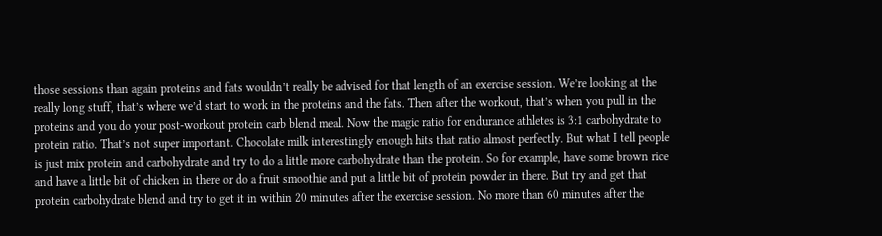those sessions than again proteins and fats wouldn’t really be advised for that length of an exercise session. We’re looking at the really long stuff, that’s where we’d start to work in the proteins and the fats. Then after the workout, that’s when you pull in the proteins and you do your post-workout protein carb blend meal. Now the magic ratio for endurance athletes is 3:1 carbohydrate to protein ratio. That’s not super important. Chocolate milk interestingly enough hits that ratio almost perfectly. But what I tell people is just mix protein and carbohydrate and try to do a little more carbohydrate than the protein. So for example, have some brown rice and have a little bit of chicken in there or do a fruit smoothie and put a little bit of protein powder in there. But try and get that protein carbohydrate blend and try to get it in within 20 minutes after the exercise session. No more than 60 minutes after the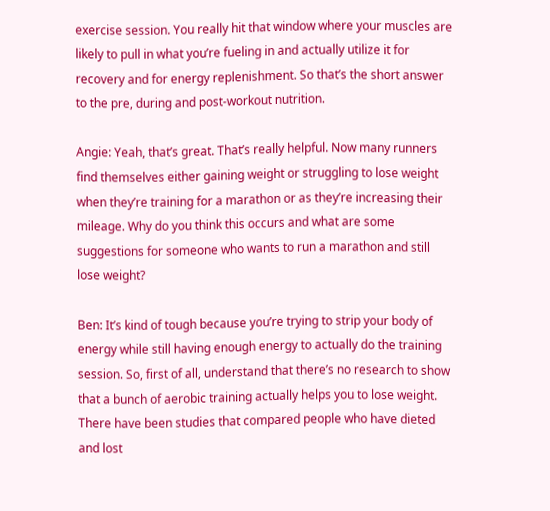exercise session. You really hit that window where your muscles are likely to pull in what you’re fueling in and actually utilize it for recovery and for energy replenishment. So that’s the short answer to the pre, during and post-workout nutrition.

Angie: Yeah, that’s great. That’s really helpful. Now many runners find themselves either gaining weight or struggling to lose weight when they’re training for a marathon or as they’re increasing their mileage. Why do you think this occurs and what are some suggestions for someone who wants to run a marathon and still lose weight?

Ben: It’s kind of tough because you’re trying to strip your body of energy while still having enough energy to actually do the training session. So, first of all, understand that there’s no research to show that a bunch of aerobic training actually helps you to lose weight. There have been studies that compared people who have dieted and lost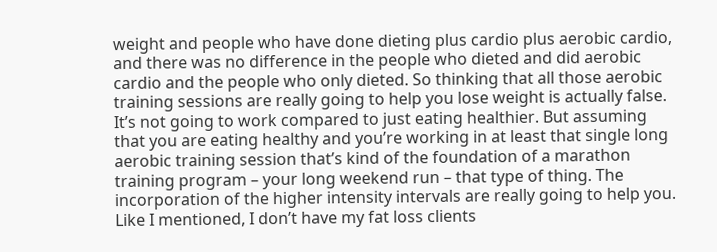weight and people who have done dieting plus cardio plus aerobic cardio, and there was no difference in the people who dieted and did aerobic cardio and the people who only dieted. So thinking that all those aerobic training sessions are really going to help you lose weight is actually false. It’s not going to work compared to just eating healthier. But assuming that you are eating healthy and you’re working in at least that single long aerobic training session that’s kind of the foundation of a marathon training program – your long weekend run – that type of thing. The incorporation of the higher intensity intervals are really going to help you. Like I mentioned, I don’t have my fat loss clients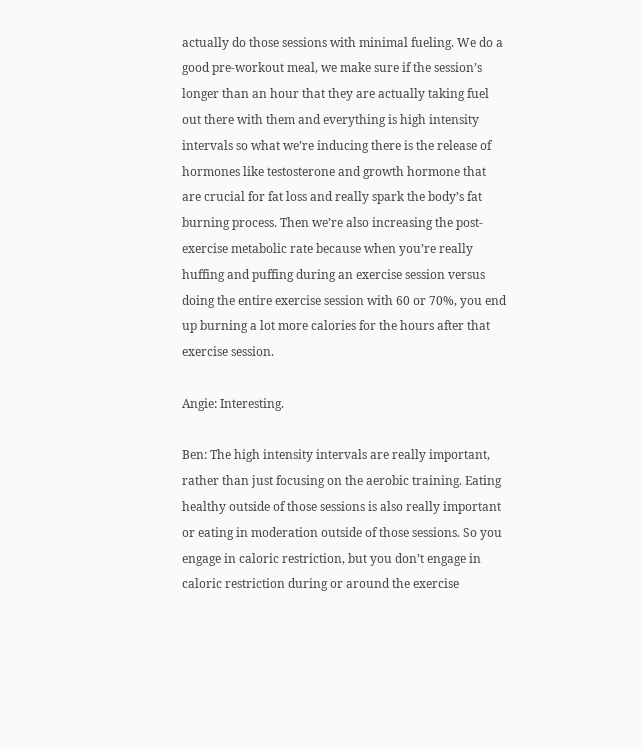actually do those sessions with minimal fueling. We do a good pre-workout meal, we make sure if the session’s longer than an hour that they are actually taking fuel out there with them and everything is high intensity intervals so what we’re inducing there is the release of hormones like testosterone and growth hormone that are crucial for fat loss and really spark the body’s fat burning process. Then we’re also increasing the post-exercise metabolic rate because when you’re really huffing and puffing during an exercise session versus doing the entire exercise session with 60 or 70%, you end up burning a lot more calories for the hours after that exercise session.

Angie: Interesting.

Ben: The high intensity intervals are really important, rather than just focusing on the aerobic training. Eating healthy outside of those sessions is also really important or eating in moderation outside of those sessions. So you engage in caloric restriction, but you don’t engage in caloric restriction during or around the exercise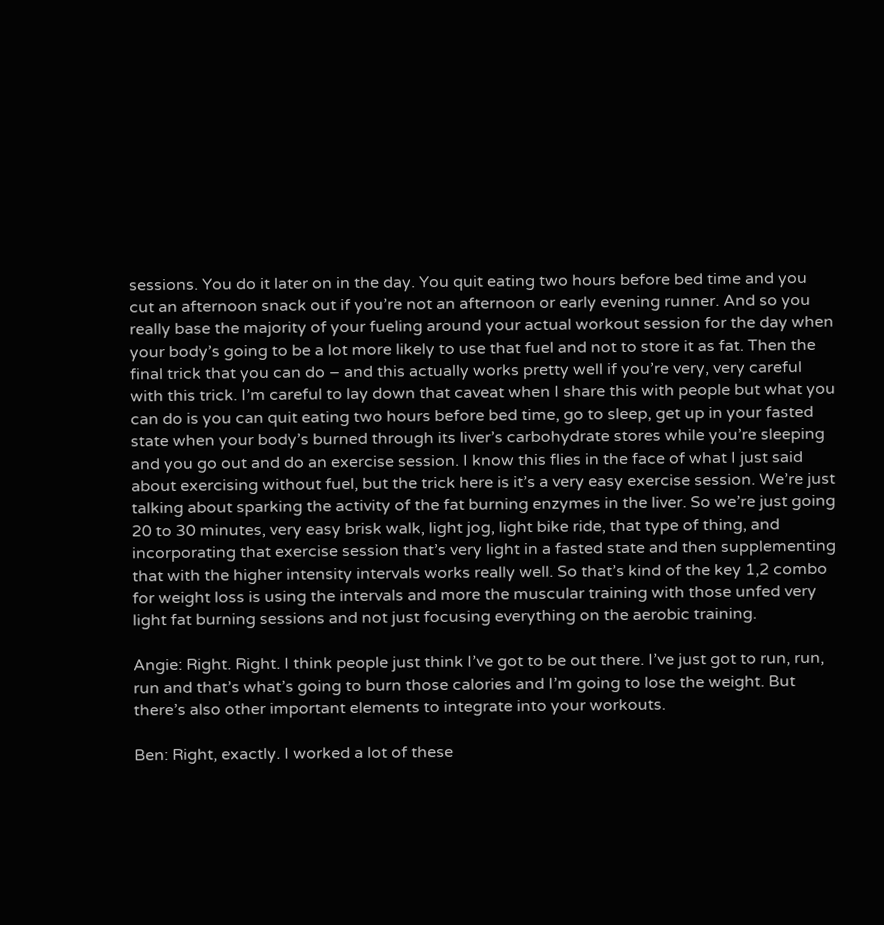sessions. You do it later on in the day. You quit eating two hours before bed time and you cut an afternoon snack out if you’re not an afternoon or early evening runner. And so you really base the majority of your fueling around your actual workout session for the day when your body’s going to be a lot more likely to use that fuel and not to store it as fat. Then the final trick that you can do – and this actually works pretty well if you’re very, very careful with this trick. I’m careful to lay down that caveat when I share this with people but what you can do is you can quit eating two hours before bed time, go to sleep, get up in your fasted state when your body’s burned through its liver’s carbohydrate stores while you’re sleeping and you go out and do an exercise session. I know this flies in the face of what I just said about exercising without fuel, but the trick here is it’s a very easy exercise session. We’re just talking about sparking the activity of the fat burning enzymes in the liver. So we’re just going 20 to 30 minutes, very easy brisk walk, light jog, light bike ride, that type of thing, and incorporating that exercise session that’s very light in a fasted state and then supplementing that with the higher intensity intervals works really well. So that’s kind of the key 1,2 combo for weight loss is using the intervals and more the muscular training with those unfed very light fat burning sessions and not just focusing everything on the aerobic training.

Angie: Right. Right. I think people just think I’ve got to be out there. I’ve just got to run, run, run and that’s what’s going to burn those calories and I’m going to lose the weight. But there’s also other important elements to integrate into your workouts.

Ben: Right, exactly. I worked a lot of these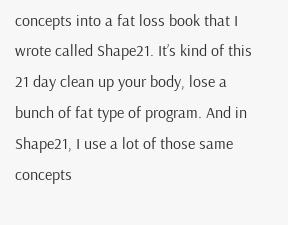concepts into a fat loss book that I wrote called Shape21. It’s kind of this 21 day clean up your body, lose a bunch of fat type of program. And in Shape21, I use a lot of those same concepts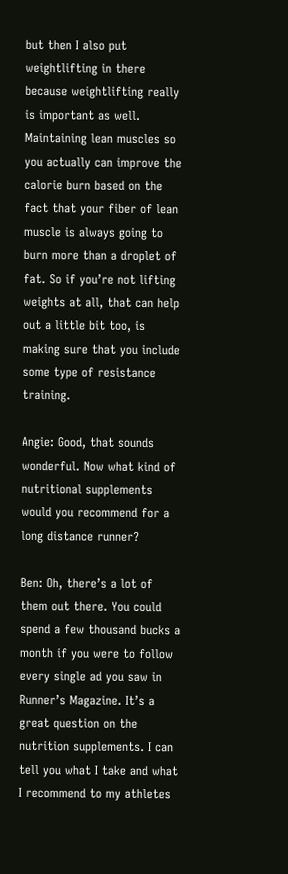but then I also put weightlifting in there because weightlifting really is important as well. Maintaining lean muscles so you actually can improve the calorie burn based on the fact that your fiber of lean muscle is always going to burn more than a droplet of fat. So if you’re not lifting weights at all, that can help out a little bit too, is making sure that you include some type of resistance training.

Angie: Good, that sounds wonderful. Now what kind of nutritional supplements would you recommend for a long distance runner?

Ben: Oh, there’s a lot of them out there. You could spend a few thousand bucks a month if you were to follow every single ad you saw in Runner’s Magazine. It’s a great question on the nutrition supplements. I can tell you what I take and what I recommend to my athletes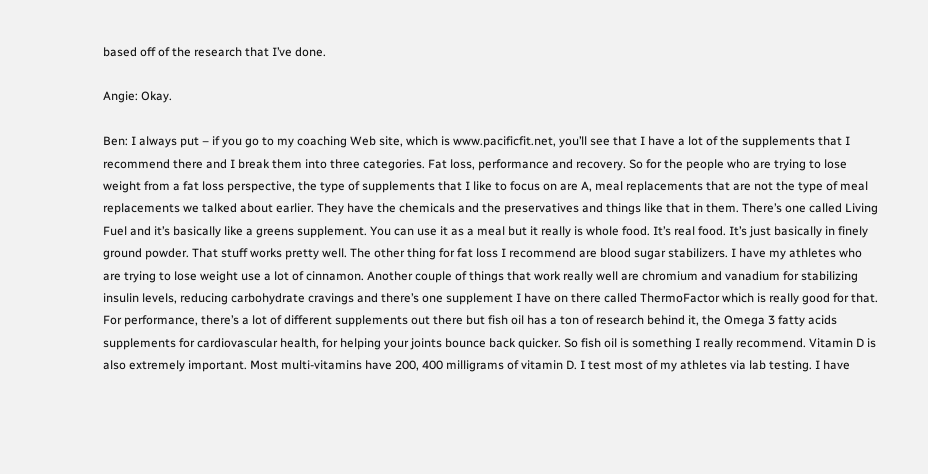based off of the research that I’ve done.

Angie: Okay.

Ben: I always put – if you go to my coaching Web site, which is www.pacificfit.net, you’ll see that I have a lot of the supplements that I recommend there and I break them into three categories. Fat loss, performance and recovery. So for the people who are trying to lose weight from a fat loss perspective, the type of supplements that I like to focus on are A, meal replacements that are not the type of meal replacements we talked about earlier. They have the chemicals and the preservatives and things like that in them. There’s one called Living Fuel and it’s basically like a greens supplement. You can use it as a meal but it really is whole food. It’s real food. It’s just basically in finely ground powder. That stuff works pretty well. The other thing for fat loss I recommend are blood sugar stabilizers. I have my athletes who are trying to lose weight use a lot of cinnamon. Another couple of things that work really well are chromium and vanadium for stabilizing insulin levels, reducing carbohydrate cravings and there’s one supplement I have on there called ThermoFactor which is really good for that. For performance, there’s a lot of different supplements out there but fish oil has a ton of research behind it, the Omega 3 fatty acids supplements for cardiovascular health, for helping your joints bounce back quicker. So fish oil is something I really recommend. Vitamin D is also extremely important. Most multi-vitamins have 200, 400 milligrams of vitamin D. I test most of my athletes via lab testing. I have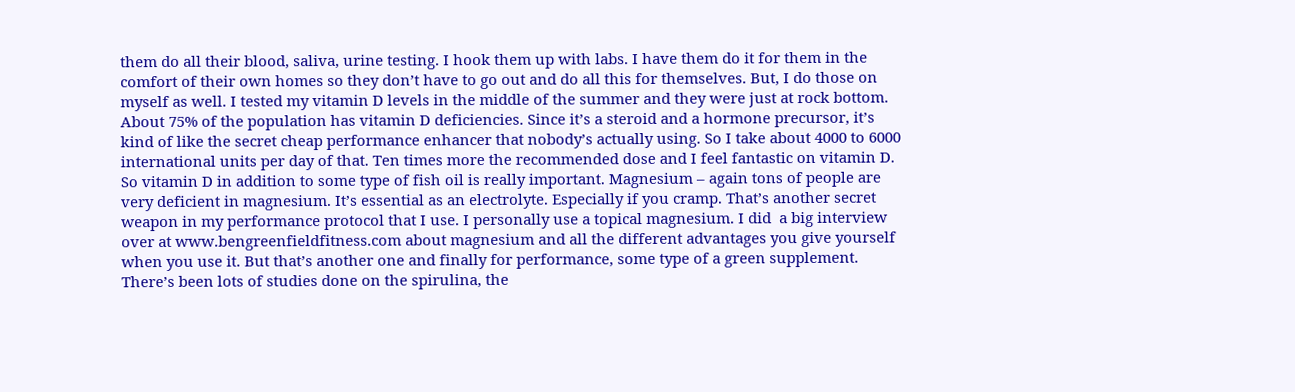them do all their blood, saliva, urine testing. I hook them up with labs. I have them do it for them in the comfort of their own homes so they don’t have to go out and do all this for themselves. But, I do those on myself as well. I tested my vitamin D levels in the middle of the summer and they were just at rock bottom. About 75% of the population has vitamin D deficiencies. Since it’s a steroid and a hormone precursor, it’s kind of like the secret cheap performance enhancer that nobody’s actually using. So I take about 4000 to 6000 international units per day of that. Ten times more the recommended dose and I feel fantastic on vitamin D. So vitamin D in addition to some type of fish oil is really important. Magnesium – again tons of people are very deficient in magnesium. It’s essential as an electrolyte. Especially if you cramp. That’s another secret weapon in my performance protocol that I use. I personally use a topical magnesium. I did  a big interview over at www.bengreenfieldfitness.com about magnesium and all the different advantages you give yourself when you use it. But that’s another one and finally for performance, some type of a green supplement. There’s been lots of studies done on the spirulina, the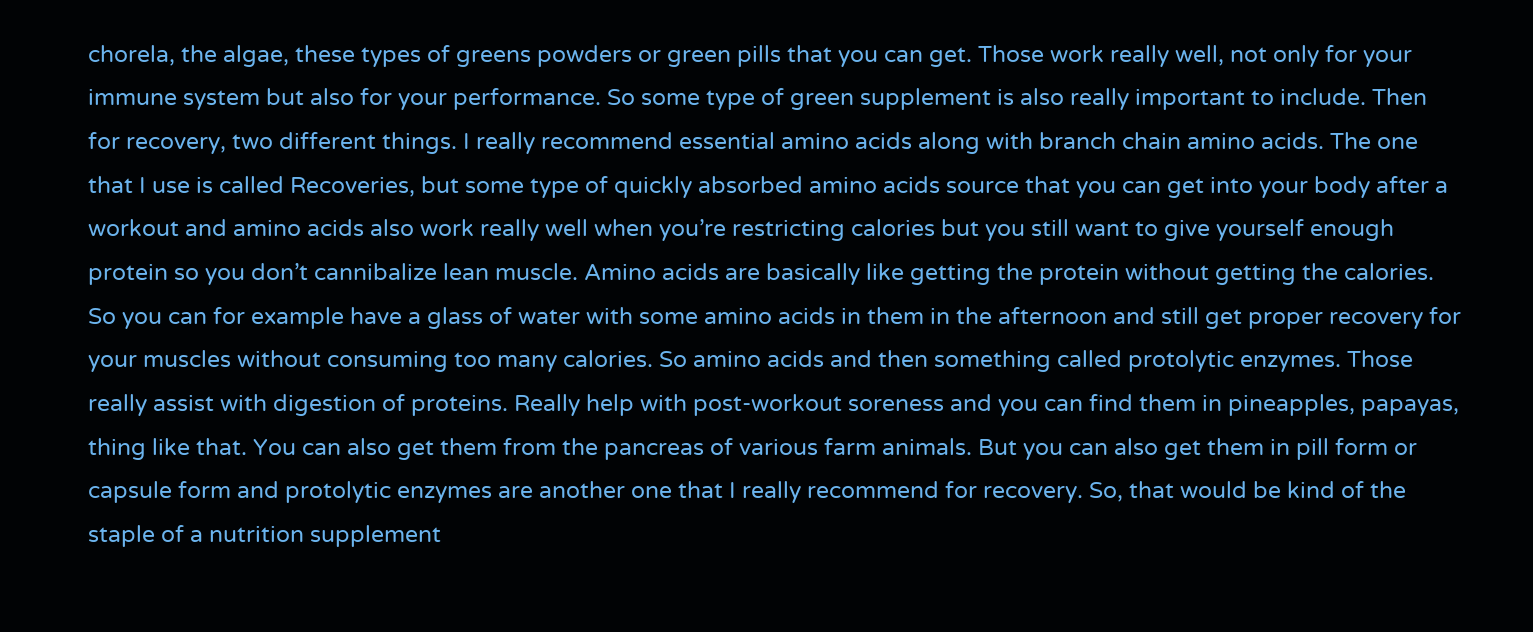chorela, the algae, these types of greens powders or green pills that you can get. Those work really well, not only for your immune system but also for your performance. So some type of green supplement is also really important to include. Then for recovery, two different things. I really recommend essential amino acids along with branch chain amino acids. The one that I use is called Recoveries, but some type of quickly absorbed amino acids source that you can get into your body after a workout and amino acids also work really well when you’re restricting calories but you still want to give yourself enough protein so you don’t cannibalize lean muscle. Amino acids are basically like getting the protein without getting the calories. So you can for example have a glass of water with some amino acids in them in the afternoon and still get proper recovery for your muscles without consuming too many calories. So amino acids and then something called protolytic enzymes. Those really assist with digestion of proteins. Really help with post-workout soreness and you can find them in pineapples, papayas, thing like that. You can also get them from the pancreas of various farm animals. But you can also get them in pill form or capsule form and protolytic enzymes are another one that I really recommend for recovery. So, that would be kind of the staple of a nutrition supplement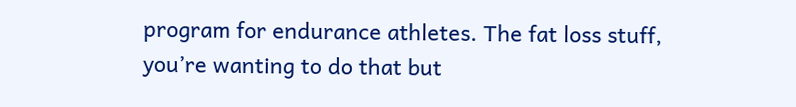program for endurance athletes. The fat loss stuff, you’re wanting to do that but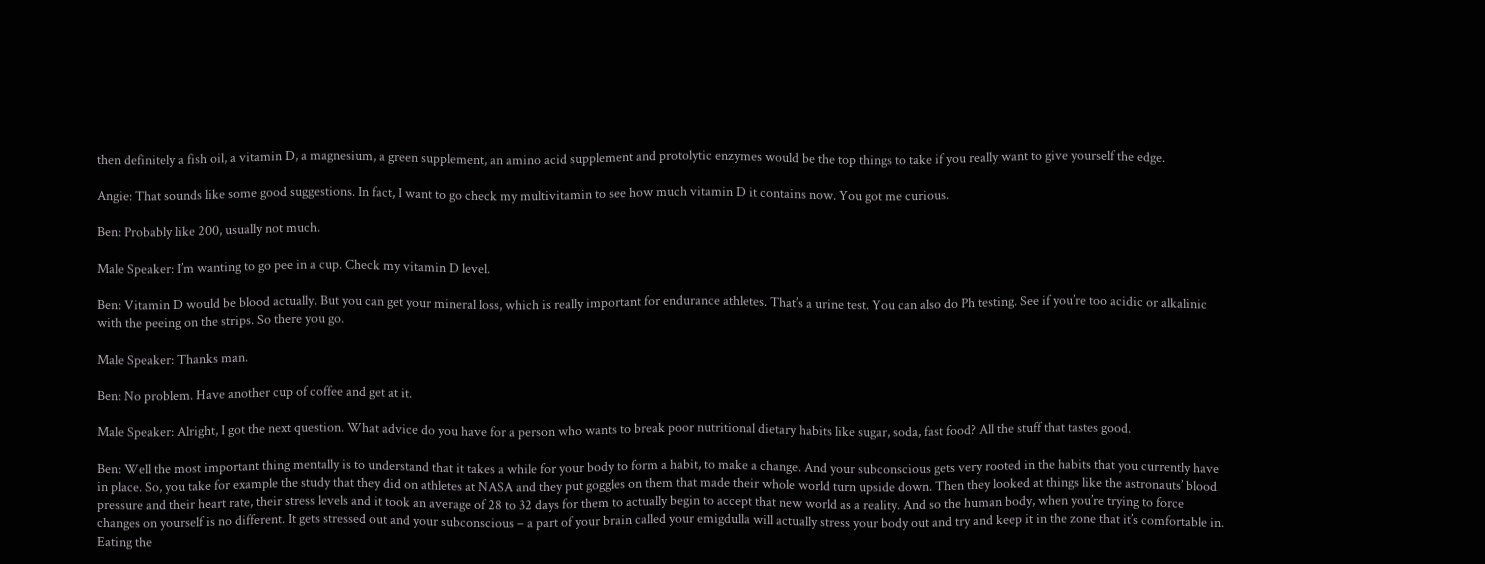then definitely a fish oil, a vitamin D, a magnesium, a green supplement, an amino acid supplement and protolytic enzymes would be the top things to take if you really want to give yourself the edge.

Angie: That sounds like some good suggestions. In fact, I want to go check my multivitamin to see how much vitamin D it contains now. You got me curious.

Ben: Probably like 200, usually not much.

Male Speaker: I’m wanting to go pee in a cup. Check my vitamin D level.

Ben: Vitamin D would be blood actually. But you can get your mineral loss, which is really important for endurance athletes. That’s a urine test. You can also do Ph testing. See if you’re too acidic or alkalinic with the peeing on the strips. So there you go.

Male Speaker: Thanks man.

Ben: No problem. Have another cup of coffee and get at it.

Male Speaker: Alright, I got the next question. What advice do you have for a person who wants to break poor nutritional dietary habits like sugar, soda, fast food? All the stuff that tastes good.

Ben: Well the most important thing mentally is to understand that it takes a while for your body to form a habit, to make a change. And your subconscious gets very rooted in the habits that you currently have in place. So, you take for example the study that they did on athletes at NASA and they put goggles on them that made their whole world turn upside down. Then they looked at things like the astronauts’ blood pressure and their heart rate, their stress levels and it took an average of 28 to 32 days for them to actually begin to accept that new world as a reality. And so the human body, when you’re trying to force changes on yourself is no different. It gets stressed out and your subconscious – a part of your brain called your emigdulla will actually stress your body out and try and keep it in the zone that it’s comfortable in. Eating the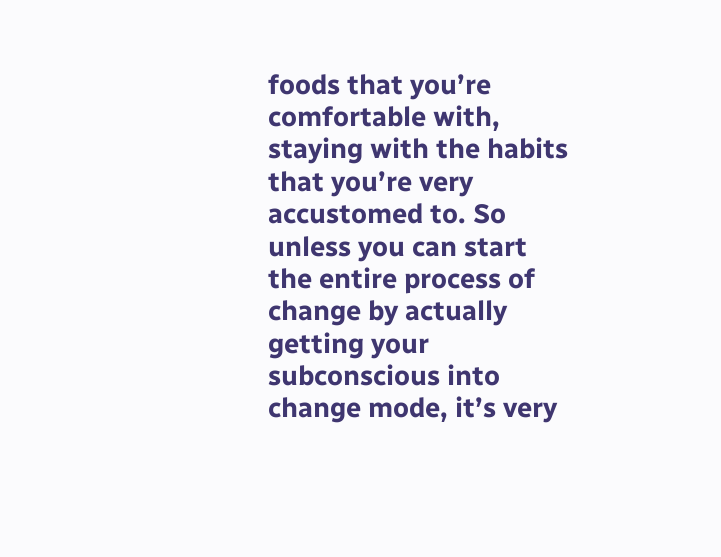foods that you’re comfortable with, staying with the habits that you’re very accustomed to. So unless you can start the entire process of change by actually getting your subconscious into change mode, it’s very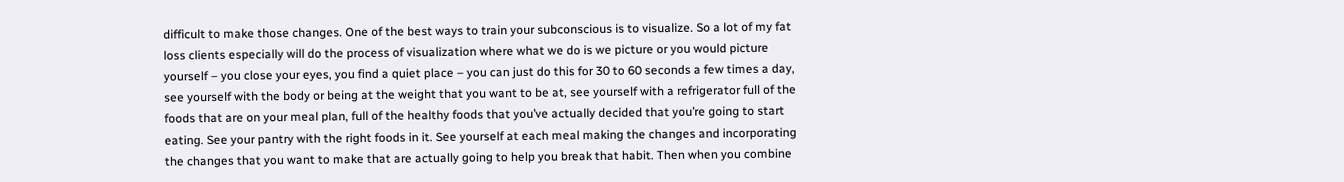difficult to make those changes. One of the best ways to train your subconscious is to visualize. So a lot of my fat loss clients especially will do the process of visualization where what we do is we picture or you would picture yourself – you close your eyes, you find a quiet place – you can just do this for 30 to 60 seconds a few times a day, see yourself with the body or being at the weight that you want to be at, see yourself with a refrigerator full of the foods that are on your meal plan, full of the healthy foods that you’ve actually decided that you’re going to start eating. See your pantry with the right foods in it. See yourself at each meal making the changes and incorporating the changes that you want to make that are actually going to help you break that habit. Then when you combine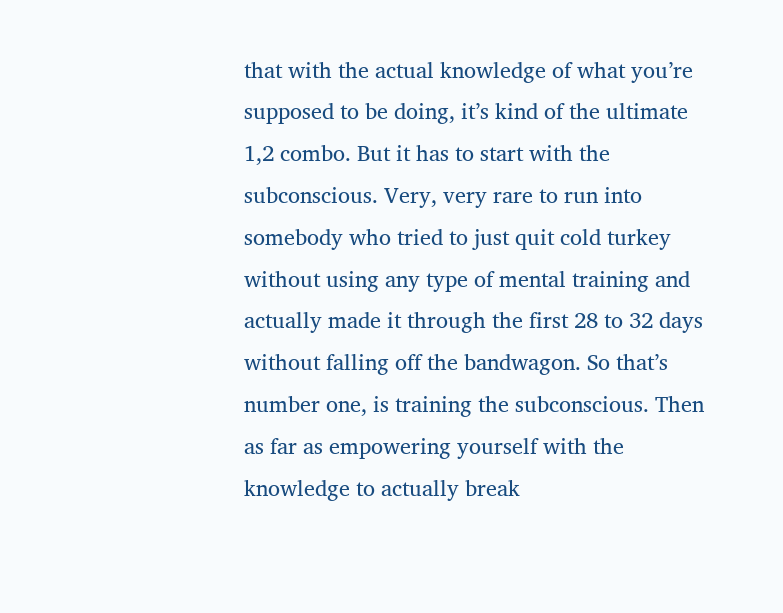that with the actual knowledge of what you’re supposed to be doing, it’s kind of the ultimate 1,2 combo. But it has to start with the subconscious. Very, very rare to run into somebody who tried to just quit cold turkey without using any type of mental training and actually made it through the first 28 to 32 days without falling off the bandwagon. So that’s number one, is training the subconscious. Then as far as empowering yourself with the knowledge to actually break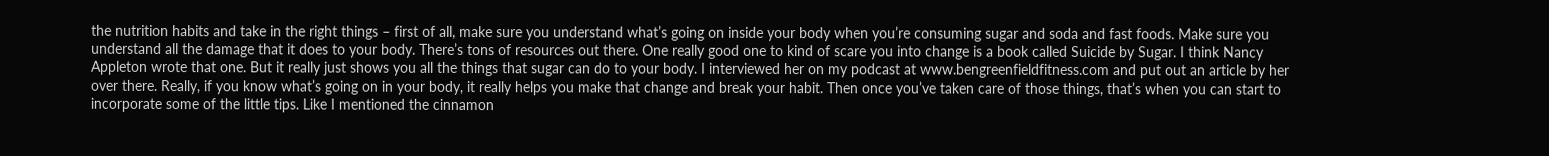the nutrition habits and take in the right things – first of all, make sure you understand what’s going on inside your body when you’re consuming sugar and soda and fast foods. Make sure you understand all the damage that it does to your body. There’s tons of resources out there. One really good one to kind of scare you into change is a book called Suicide by Sugar. I think Nancy Appleton wrote that one. But it really just shows you all the things that sugar can do to your body. I interviewed her on my podcast at www.bengreenfieldfitness.com and put out an article by her over there. Really, if you know what’s going on in your body, it really helps you make that change and break your habit. Then once you’ve taken care of those things, that’s when you can start to incorporate some of the little tips. Like I mentioned the cinnamon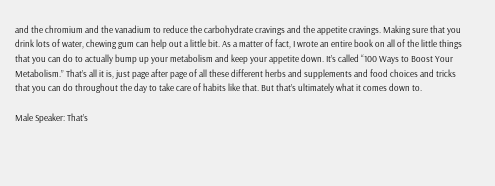and the chromium and the vanadium to reduce the carbohydrate cravings and the appetite cravings. Making sure that you drink lots of water, chewing gum can help out a little bit. As a matter of fact, I wrote an entire book on all of the little things that you can do to actually bump up your metabolism and keep your appetite down. It’s called “100 Ways to Boost Your Metabolism.” That’s all it is, just page after page of all these different herbs and supplements and food choices and tricks that you can do throughout the day to take care of habits like that. But that’s ultimately what it comes down to.

Male Speaker: That’s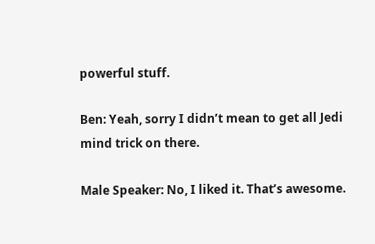powerful stuff.

Ben: Yeah, sorry I didn’t mean to get all Jedi mind trick on there.

Male Speaker: No, I liked it. That’s awesome.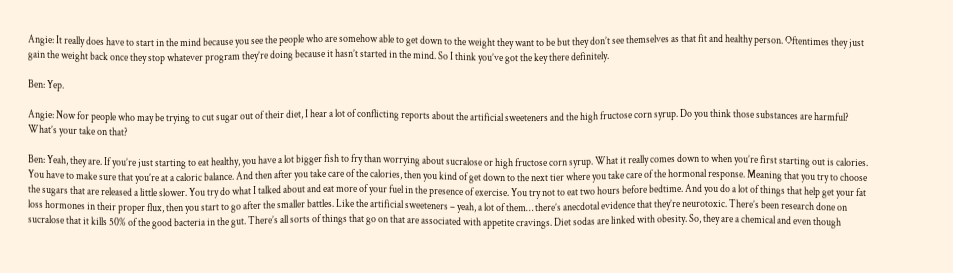Angie: It really does have to start in the mind because you see the people who are somehow able to get down to the weight they want to be but they don’t see themselves as that fit and healthy person. Oftentimes they just gain the weight back once they stop whatever program they’re doing because it hasn’t started in the mind. So I think you’ve got the key there definitely.

Ben: Yep.

Angie: Now for people who may be trying to cut sugar out of their diet, I hear a lot of conflicting reports about the artificial sweeteners and the high fructose corn syrup. Do you think those substances are harmful? What’s your take on that?

Ben: Yeah, they are. If you’re just starting to eat healthy, you have a lot bigger fish to fry than worrying about sucralose or high fructose corn syrup. What it really comes down to when you’re first starting out is calories. You have to make sure that you’re at a caloric balance. And then after you take care of the calories, then you kind of get down to the next tier where you take care of the hormonal response. Meaning that you try to choose the sugars that are released a little slower. You try do what I talked about and eat more of your fuel in the presence of exercise. You try not to eat two hours before bedtime. And you do a lot of things that help get your fat loss hormones in their proper flux, then you start to go after the smaller battles. Like the artificial sweeteners – yeah, a lot of them… there’s anecdotal evidence that they’re neurotoxic. There’s been research done on sucralose that it kills 50% of the good bacteria in the gut. There’s all sorts of things that go on that are associated with appetite cravings. Diet sodas are linked with obesity. So, they are a chemical and even though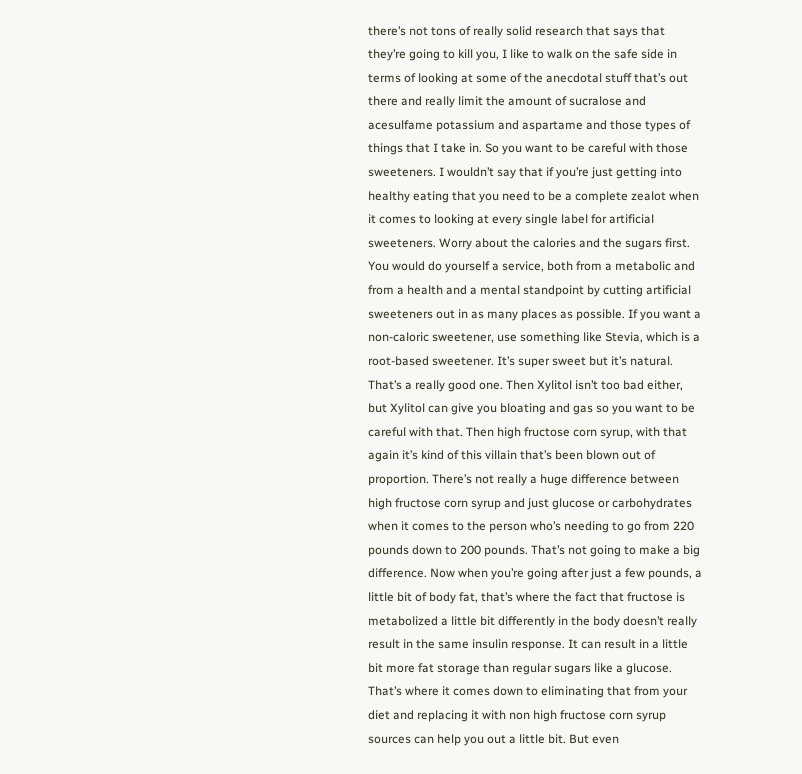there’s not tons of really solid research that says that they’re going to kill you, I like to walk on the safe side in terms of looking at some of the anecdotal stuff that’s out there and really limit the amount of sucralose and acesulfame potassium and aspartame and those types of things that I take in. So you want to be careful with those sweeteners. I wouldn’t say that if you’re just getting into healthy eating that you need to be a complete zealot when it comes to looking at every single label for artificial sweeteners. Worry about the calories and the sugars first. You would do yourself a service, both from a metabolic and from a health and a mental standpoint by cutting artificial sweeteners out in as many places as possible. If you want a non-caloric sweetener, use something like Stevia, which is a root-based sweetener. It’s super sweet but it’s natural. That’s a really good one. Then Xylitol isn’t too bad either, but Xylitol can give you bloating and gas so you want to be careful with that. Then high fructose corn syrup, with that again it’s kind of this villain that’s been blown out of proportion. There’s not really a huge difference between high fructose corn syrup and just glucose or carbohydrates when it comes to the person who’s needing to go from 220 pounds down to 200 pounds. That’s not going to make a big difference. Now when you’re going after just a few pounds, a little bit of body fat, that’s where the fact that fructose is metabolized a little bit differently in the body doesn’t really result in the same insulin response. It can result in a little bit more fat storage than regular sugars like a glucose. That’s where it comes down to eliminating that from your diet and replacing it with non high fructose corn syrup sources can help you out a little bit. But even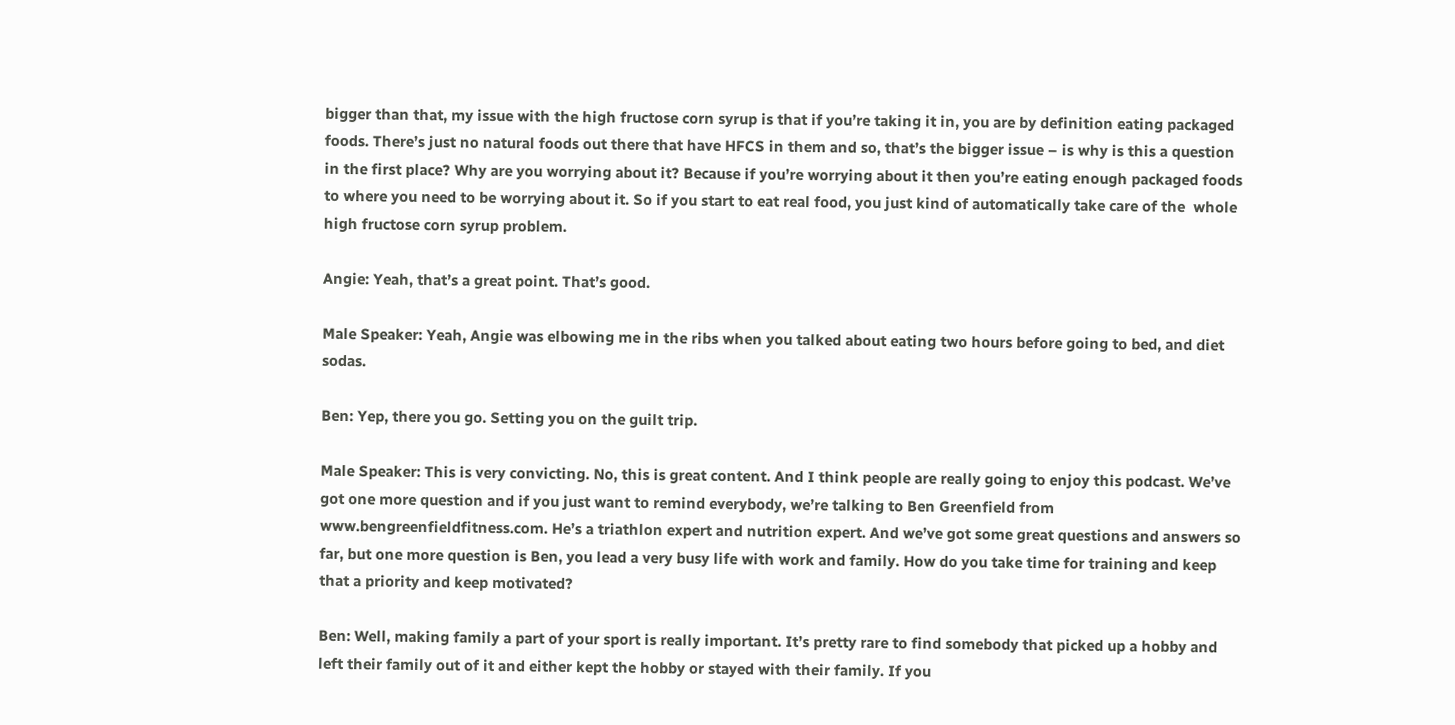bigger than that, my issue with the high fructose corn syrup is that if you’re taking it in, you are by definition eating packaged foods. There’s just no natural foods out there that have HFCS in them and so, that’s the bigger issue – is why is this a question in the first place? Why are you worrying about it? Because if you’re worrying about it then you’re eating enough packaged foods to where you need to be worrying about it. So if you start to eat real food, you just kind of automatically take care of the  whole high fructose corn syrup problem.

Angie: Yeah, that’s a great point. That’s good.

Male Speaker: Yeah, Angie was elbowing me in the ribs when you talked about eating two hours before going to bed, and diet sodas.

Ben: Yep, there you go. Setting you on the guilt trip.

Male Speaker: This is very convicting. No, this is great content. And I think people are really going to enjoy this podcast. We’ve got one more question and if you just want to remind everybody, we’re talking to Ben Greenfield from www.bengreenfieldfitness.com. He’s a triathlon expert and nutrition expert. And we’ve got some great questions and answers so far, but one more question is Ben, you lead a very busy life with work and family. How do you take time for training and keep that a priority and keep motivated?

Ben: Well, making family a part of your sport is really important. It’s pretty rare to find somebody that picked up a hobby and left their family out of it and either kept the hobby or stayed with their family. If you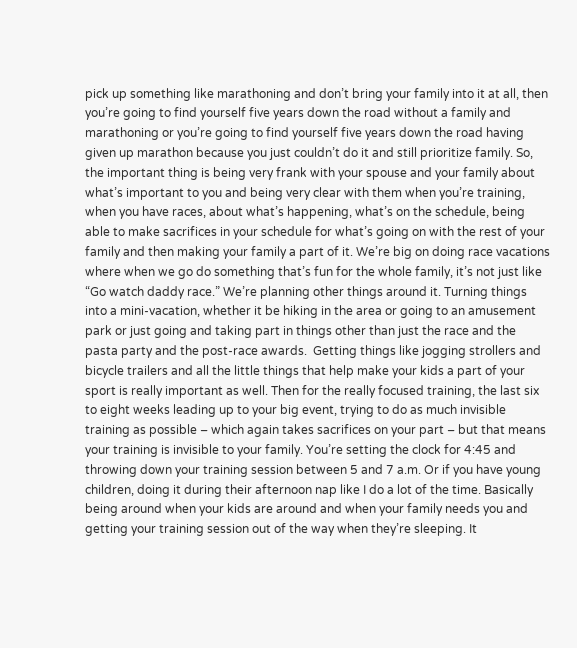pick up something like marathoning and don’t bring your family into it at all, then you’re going to find yourself five years down the road without a family and marathoning or you’re going to find yourself five years down the road having given up marathon because you just couldn’t do it and still prioritize family. So, the important thing is being very frank with your spouse and your family about what’s important to you and being very clear with them when you’re training, when you have races, about what’s happening, what’s on the schedule, being able to make sacrifices in your schedule for what’s going on with the rest of your family and then making your family a part of it. We’re big on doing race vacations where when we go do something that’s fun for the whole family, it’s not just like “Go watch daddy race.” We’re planning other things around it. Turning things into a mini-vacation, whether it be hiking in the area or going to an amusement park or just going and taking part in things other than just the race and the pasta party and the post-race awards.  Getting things like jogging strollers and bicycle trailers and all the little things that help make your kids a part of your sport is really important as well. Then for the really focused training, the last six to eight weeks leading up to your big event, trying to do as much invisible training as possible – which again takes sacrifices on your part – but that means your training is invisible to your family. You’re setting the clock for 4:45 and throwing down your training session between 5 and 7 a.m. Or if you have young children, doing it during their afternoon nap like I do a lot of the time. Basically being around when your kids are around and when your family needs you and getting your training session out of the way when they’re sleeping. It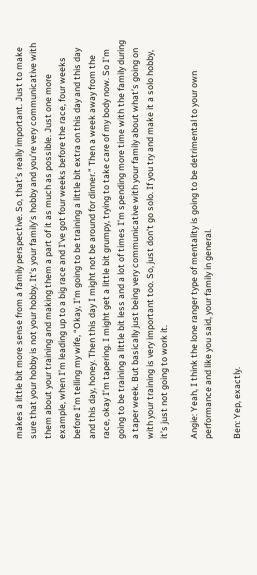makes a little bit more sense from a family perspective. So, that’s really important. Just to make sure that your hobby is not your hobby. It’s your family’s hobby and you’re very communicative with them about your training and making them a part of it as much as possible. Just one more example, when I’m leading up to a big race and I’ve got four weeks before the race, four weeks before I’m telling my wife, “Okay, I’m going to be training a little bit extra on this day and this day and this day, honey. Then this day I might not be around for dinner.” Then a week away from the race, okay I’m tapering. I might get a little bit grumpy, trying to take care of my body now. So I’m going to be training a little bit less and a lot of times I’m spending more time with the family during a taper week. But basically just being very communicative with your family about what’s going on with your training is very important too. So, just don’t go solo. If you try and make it a solo hobby, it’s just not going to work it.

Angie: Yeah, I think the lone ranger type of mentality is going to be detrimental to your own performance and like you said, your family in general.

Ben: Yep, exactly.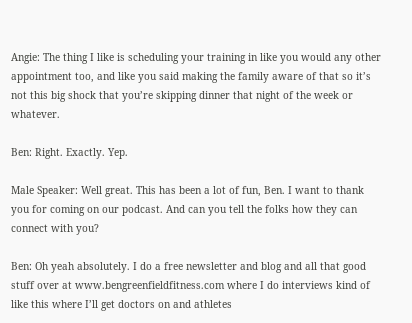Angie: The thing I like is scheduling your training in like you would any other appointment too, and like you said making the family aware of that so it’s not this big shock that you’re skipping dinner that night of the week or whatever.

Ben: Right. Exactly. Yep.

Male Speaker: Well great. This has been a lot of fun, Ben. I want to thank you for coming on our podcast. And can you tell the folks how they can connect with you?

Ben: Oh yeah absolutely. I do a free newsletter and blog and all that good stuff over at www.bengreenfieldfitness.com where I do interviews kind of like this where I’ll get doctors on and athletes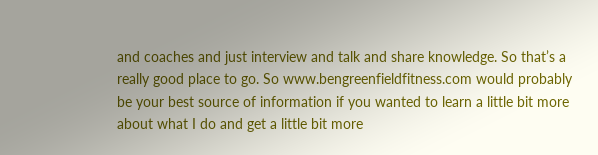and coaches and just interview and talk and share knowledge. So that’s a really good place to go. So www.bengreenfieldfitness.com would probably be your best source of information if you wanted to learn a little bit more about what I do and get a little bit more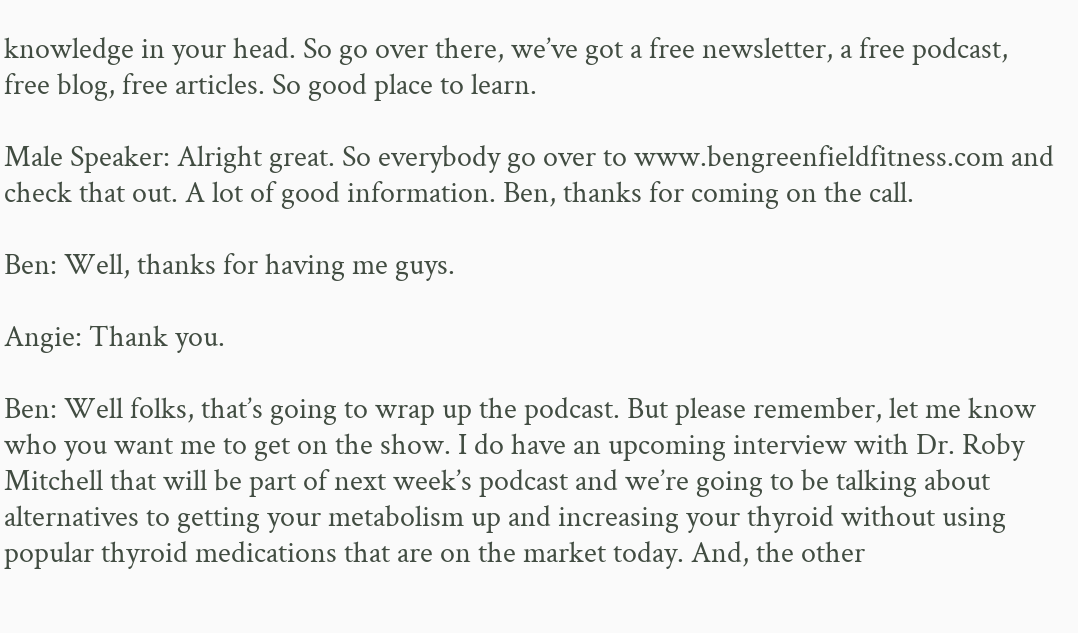knowledge in your head. So go over there, we’ve got a free newsletter, a free podcast, free blog, free articles. So good place to learn.

Male Speaker: Alright great. So everybody go over to www.bengreenfieldfitness.com and check that out. A lot of good information. Ben, thanks for coming on the call.

Ben: Well, thanks for having me guys.

Angie: Thank you.

Ben: Well folks, that’s going to wrap up the podcast. But please remember, let me know who you want me to get on the show. I do have an upcoming interview with Dr. Roby Mitchell that will be part of next week’s podcast and we’re going to be talking about alternatives to getting your metabolism up and increasing your thyroid without using popular thyroid medications that are on the market today. And, the other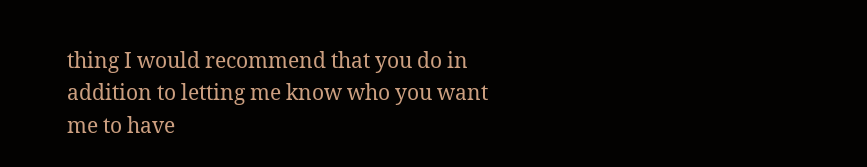thing I would recommend that you do in addition to letting me know who you want me to have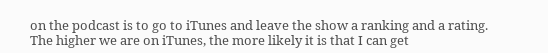on the podcast is to go to iTunes and leave the show a ranking and a rating. The higher we are on iTunes, the more likely it is that I can get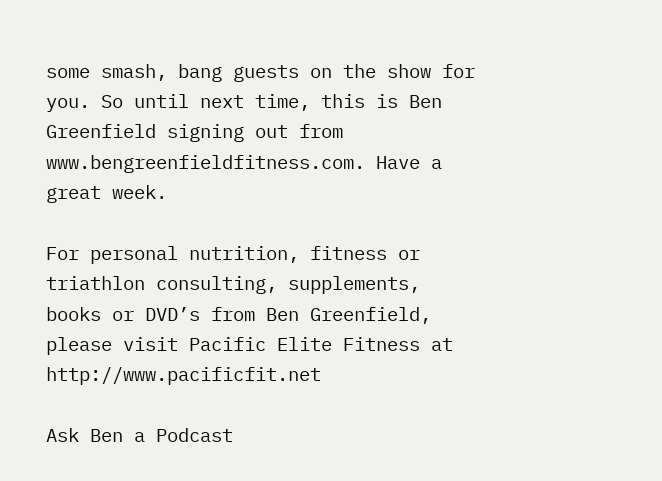some smash, bang guests on the show for you. So until next time, this is Ben Greenfield signing out from www.bengreenfieldfitness.com. Have a great week.

For personal nutrition, fitness or triathlon consulting, supplements, books or DVD’s from Ben Greenfield, please visit Pacific Elite Fitness at http://www.pacificfit.net

Ask Ben a Podcast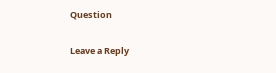Question

Leave a Reply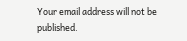Your email address will not be published.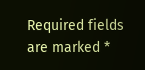Required fields are marked *